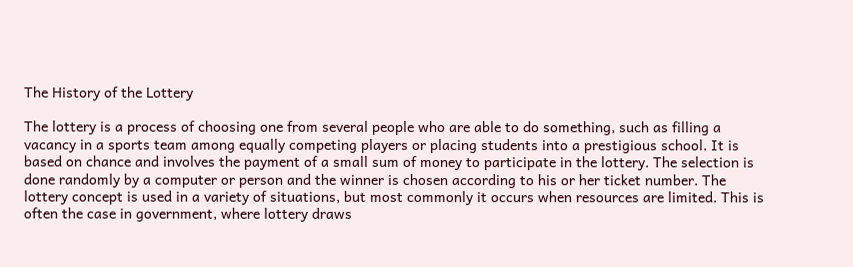The History of the Lottery

The lottery is a process of choosing one from several people who are able to do something, such as filling a vacancy in a sports team among equally competing players or placing students into a prestigious school. It is based on chance and involves the payment of a small sum of money to participate in the lottery. The selection is done randomly by a computer or person and the winner is chosen according to his or her ticket number. The lottery concept is used in a variety of situations, but most commonly it occurs when resources are limited. This is often the case in government, where lottery draws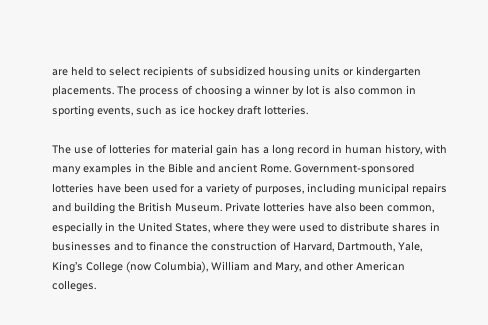are held to select recipients of subsidized housing units or kindergarten placements. The process of choosing a winner by lot is also common in sporting events, such as ice hockey draft lotteries.

The use of lotteries for material gain has a long record in human history, with many examples in the Bible and ancient Rome. Government-sponsored lotteries have been used for a variety of purposes, including municipal repairs and building the British Museum. Private lotteries have also been common, especially in the United States, where they were used to distribute shares in businesses and to finance the construction of Harvard, Dartmouth, Yale, King’s College (now Columbia), William and Mary, and other American colleges.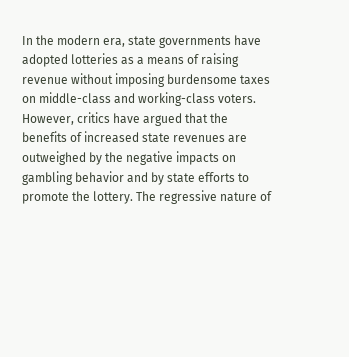In the modern era, state governments have adopted lotteries as a means of raising revenue without imposing burdensome taxes on middle-class and working-class voters. However, critics have argued that the benefits of increased state revenues are outweighed by the negative impacts on gambling behavior and by state efforts to promote the lottery. The regressive nature of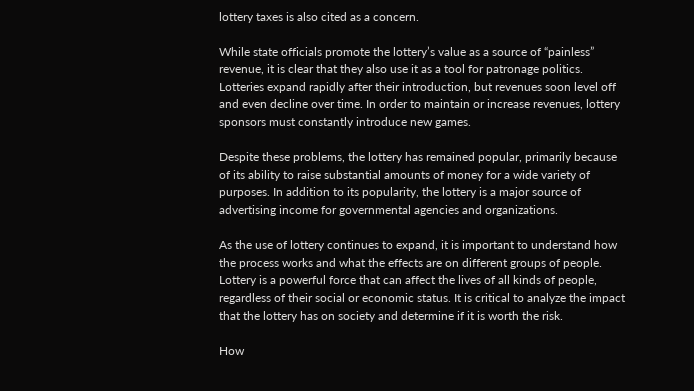lottery taxes is also cited as a concern.

While state officials promote the lottery’s value as a source of “painless” revenue, it is clear that they also use it as a tool for patronage politics. Lotteries expand rapidly after their introduction, but revenues soon level off and even decline over time. In order to maintain or increase revenues, lottery sponsors must constantly introduce new games.

Despite these problems, the lottery has remained popular, primarily because of its ability to raise substantial amounts of money for a wide variety of purposes. In addition to its popularity, the lottery is a major source of advertising income for governmental agencies and organizations.

As the use of lottery continues to expand, it is important to understand how the process works and what the effects are on different groups of people. Lottery is a powerful force that can affect the lives of all kinds of people, regardless of their social or economic status. It is critical to analyze the impact that the lottery has on society and determine if it is worth the risk.

How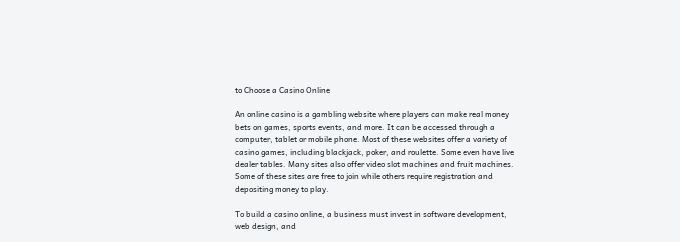to Choose a Casino Online

An online casino is a gambling website where players can make real money bets on games, sports events, and more. It can be accessed through a computer, tablet or mobile phone. Most of these websites offer a variety of casino games, including blackjack, poker, and roulette. Some even have live dealer tables. Many sites also offer video slot machines and fruit machines. Some of these sites are free to join while others require registration and depositing money to play.

To build a casino online, a business must invest in software development, web design, and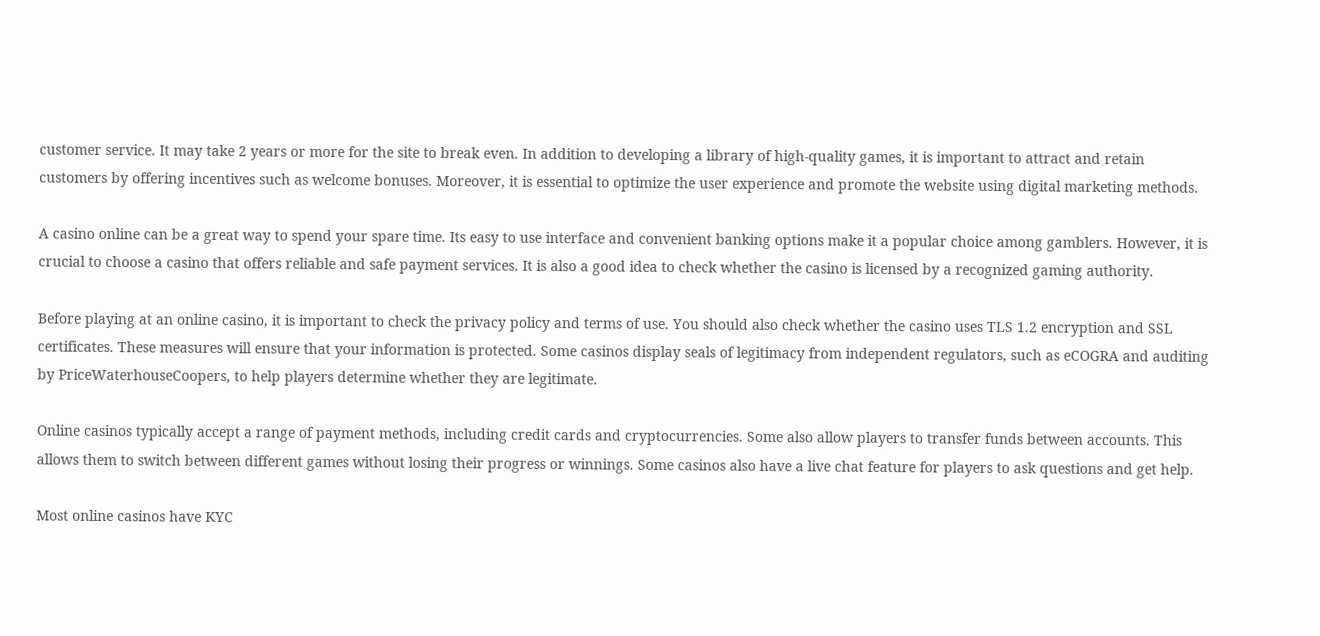customer service. It may take 2 years or more for the site to break even. In addition to developing a library of high-quality games, it is important to attract and retain customers by offering incentives such as welcome bonuses. Moreover, it is essential to optimize the user experience and promote the website using digital marketing methods.

A casino online can be a great way to spend your spare time. Its easy to use interface and convenient banking options make it a popular choice among gamblers. However, it is crucial to choose a casino that offers reliable and safe payment services. It is also a good idea to check whether the casino is licensed by a recognized gaming authority.

Before playing at an online casino, it is important to check the privacy policy and terms of use. You should also check whether the casino uses TLS 1.2 encryption and SSL certificates. These measures will ensure that your information is protected. Some casinos display seals of legitimacy from independent regulators, such as eCOGRA and auditing by PriceWaterhouseCoopers, to help players determine whether they are legitimate.

Online casinos typically accept a range of payment methods, including credit cards and cryptocurrencies. Some also allow players to transfer funds between accounts. This allows them to switch between different games without losing their progress or winnings. Some casinos also have a live chat feature for players to ask questions and get help.

Most online casinos have KYC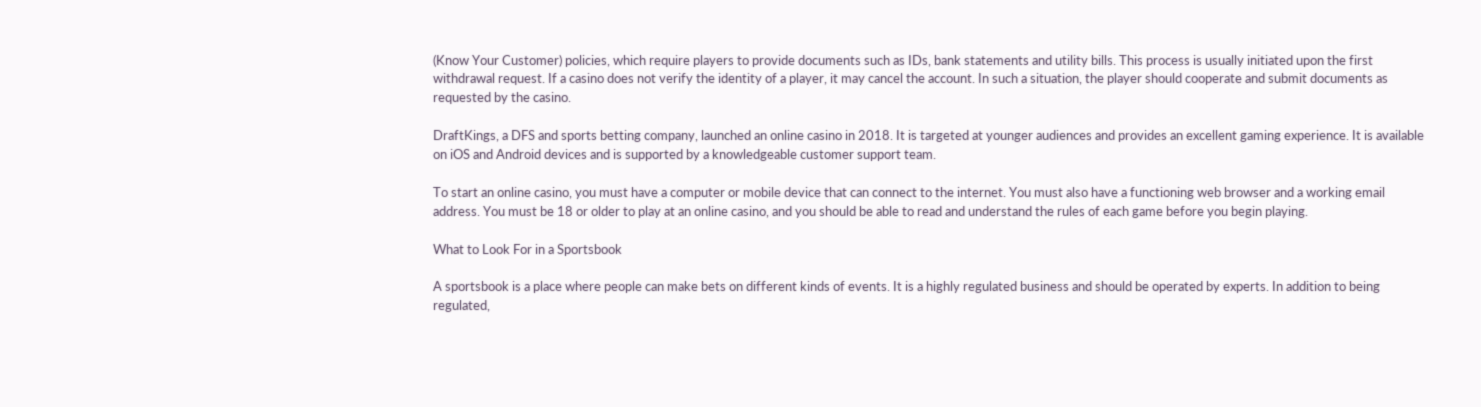(Know Your Customer) policies, which require players to provide documents such as IDs, bank statements and utility bills. This process is usually initiated upon the first withdrawal request. If a casino does not verify the identity of a player, it may cancel the account. In such a situation, the player should cooperate and submit documents as requested by the casino.

DraftKings, a DFS and sports betting company, launched an online casino in 2018. It is targeted at younger audiences and provides an excellent gaming experience. It is available on iOS and Android devices and is supported by a knowledgeable customer support team.

To start an online casino, you must have a computer or mobile device that can connect to the internet. You must also have a functioning web browser and a working email address. You must be 18 or older to play at an online casino, and you should be able to read and understand the rules of each game before you begin playing.

What to Look For in a Sportsbook

A sportsbook is a place where people can make bets on different kinds of events. It is a highly regulated business and should be operated by experts. In addition to being regulated,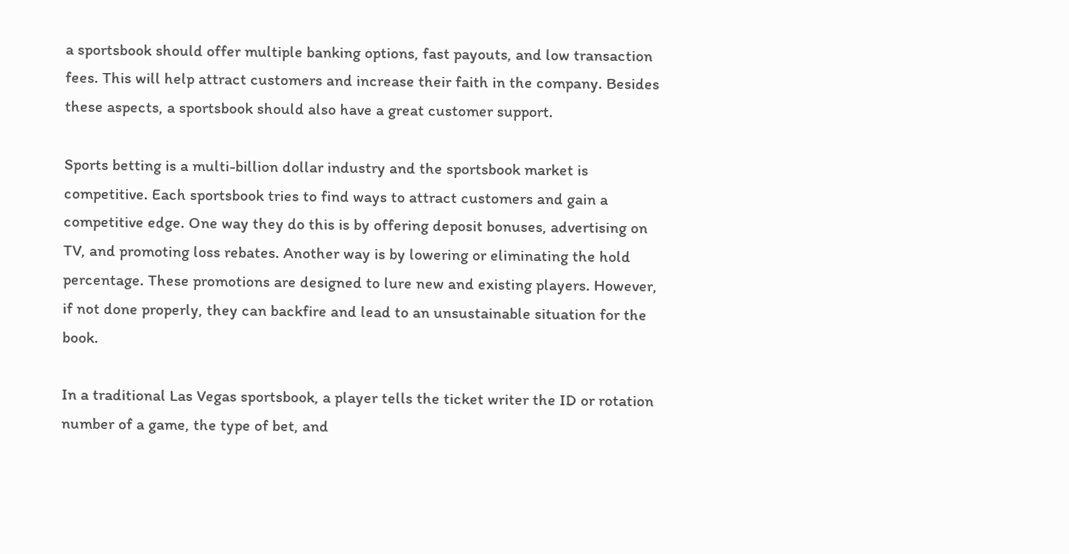a sportsbook should offer multiple banking options, fast payouts, and low transaction fees. This will help attract customers and increase their faith in the company. Besides these aspects, a sportsbook should also have a great customer support.

Sports betting is a multi-billion dollar industry and the sportsbook market is competitive. Each sportsbook tries to find ways to attract customers and gain a competitive edge. One way they do this is by offering deposit bonuses, advertising on TV, and promoting loss rebates. Another way is by lowering or eliminating the hold percentage. These promotions are designed to lure new and existing players. However, if not done properly, they can backfire and lead to an unsustainable situation for the book.

In a traditional Las Vegas sportsbook, a player tells the ticket writer the ID or rotation number of a game, the type of bet, and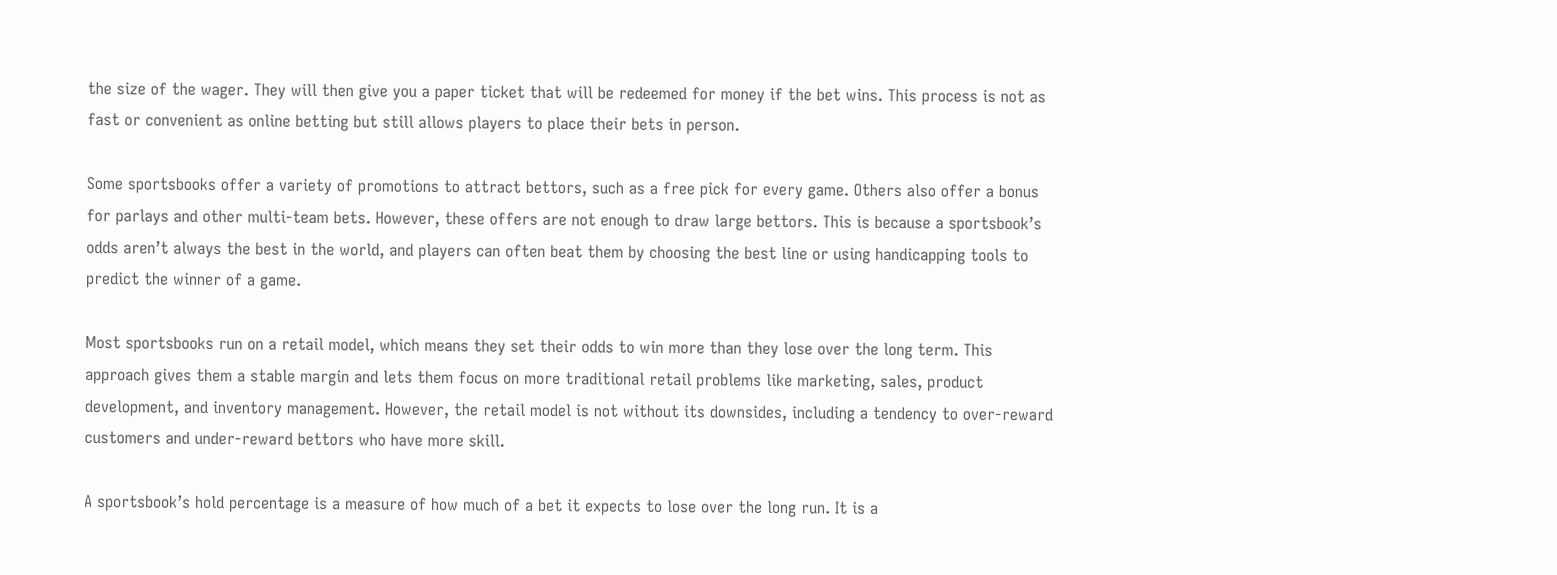the size of the wager. They will then give you a paper ticket that will be redeemed for money if the bet wins. This process is not as fast or convenient as online betting but still allows players to place their bets in person.

Some sportsbooks offer a variety of promotions to attract bettors, such as a free pick for every game. Others also offer a bonus for parlays and other multi-team bets. However, these offers are not enough to draw large bettors. This is because a sportsbook’s odds aren’t always the best in the world, and players can often beat them by choosing the best line or using handicapping tools to predict the winner of a game.

Most sportsbooks run on a retail model, which means they set their odds to win more than they lose over the long term. This approach gives them a stable margin and lets them focus on more traditional retail problems like marketing, sales, product development, and inventory management. However, the retail model is not without its downsides, including a tendency to over-reward customers and under-reward bettors who have more skill.

A sportsbook’s hold percentage is a measure of how much of a bet it expects to lose over the long run. It is a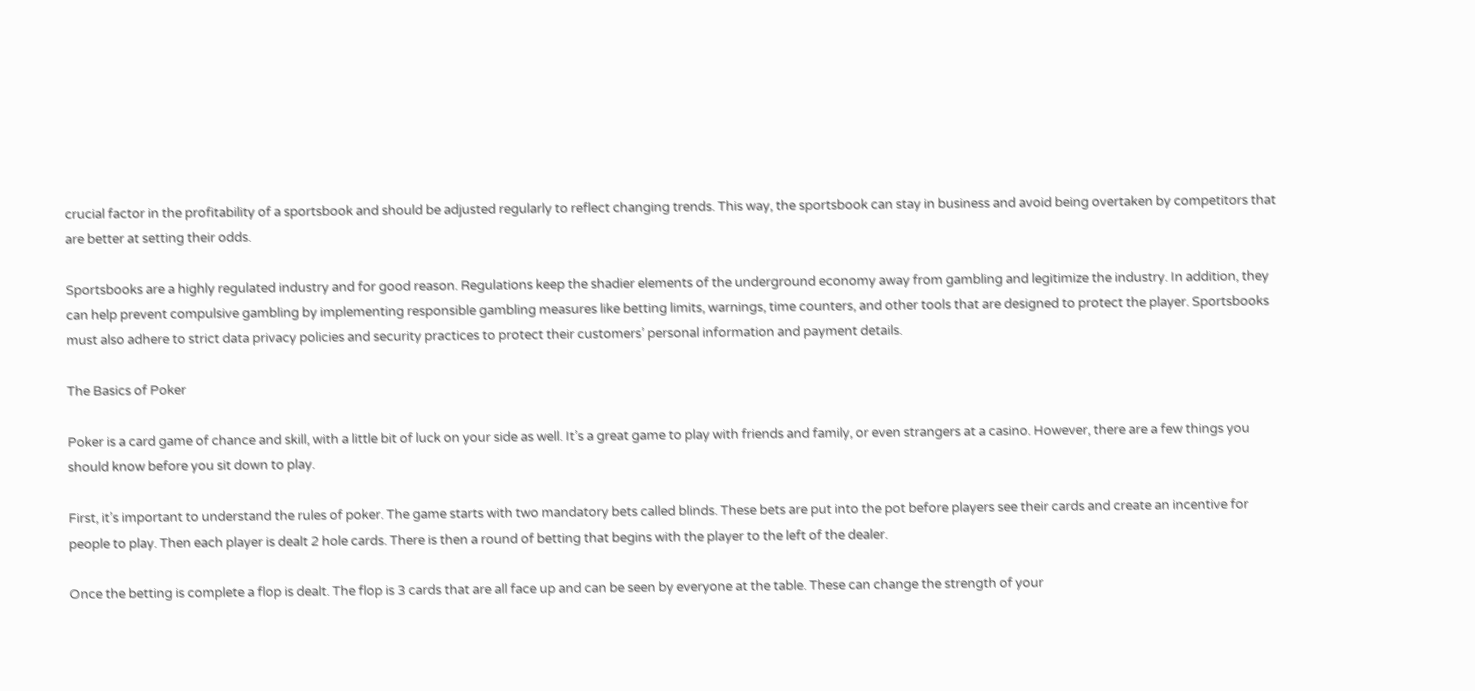crucial factor in the profitability of a sportsbook and should be adjusted regularly to reflect changing trends. This way, the sportsbook can stay in business and avoid being overtaken by competitors that are better at setting their odds.

Sportsbooks are a highly regulated industry and for good reason. Regulations keep the shadier elements of the underground economy away from gambling and legitimize the industry. In addition, they can help prevent compulsive gambling by implementing responsible gambling measures like betting limits, warnings, time counters, and other tools that are designed to protect the player. Sportsbooks must also adhere to strict data privacy policies and security practices to protect their customers’ personal information and payment details.

The Basics of Poker

Poker is a card game of chance and skill, with a little bit of luck on your side as well. It’s a great game to play with friends and family, or even strangers at a casino. However, there are a few things you should know before you sit down to play.

First, it’s important to understand the rules of poker. The game starts with two mandatory bets called blinds. These bets are put into the pot before players see their cards and create an incentive for people to play. Then each player is dealt 2 hole cards. There is then a round of betting that begins with the player to the left of the dealer.

Once the betting is complete a flop is dealt. The flop is 3 cards that are all face up and can be seen by everyone at the table. These can change the strength of your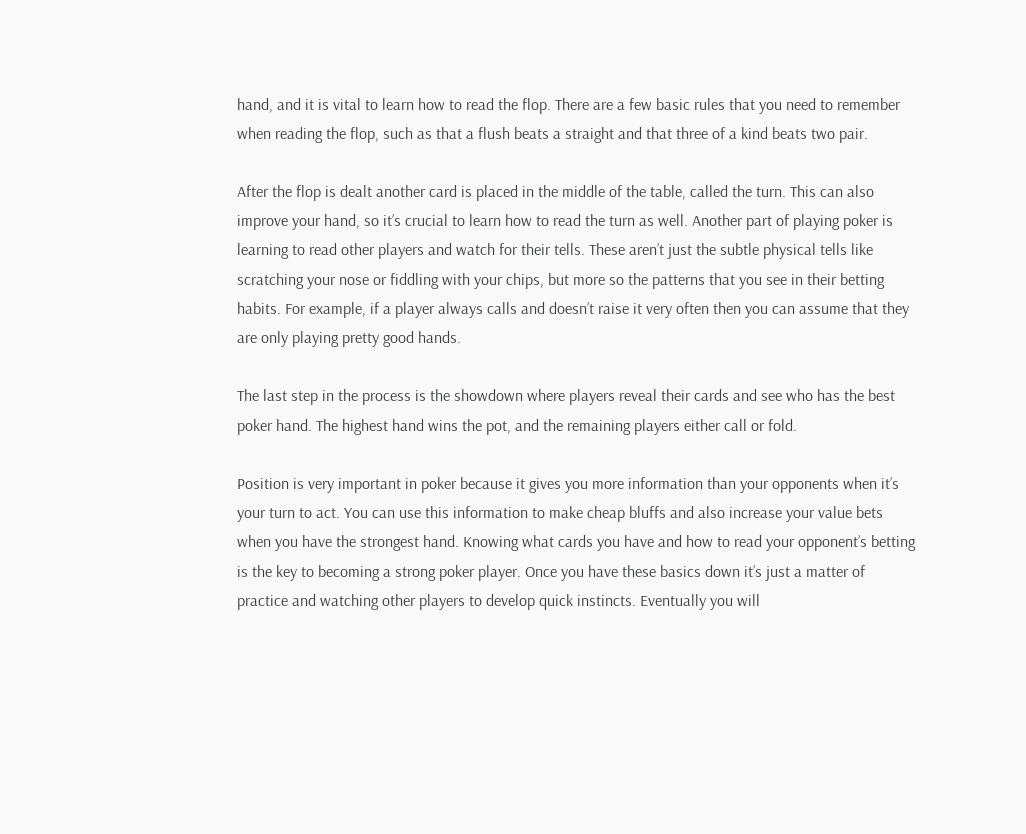hand, and it is vital to learn how to read the flop. There are a few basic rules that you need to remember when reading the flop, such as that a flush beats a straight and that three of a kind beats two pair.

After the flop is dealt another card is placed in the middle of the table, called the turn. This can also improve your hand, so it’s crucial to learn how to read the turn as well. Another part of playing poker is learning to read other players and watch for their tells. These aren’t just the subtle physical tells like scratching your nose or fiddling with your chips, but more so the patterns that you see in their betting habits. For example, if a player always calls and doesn’t raise it very often then you can assume that they are only playing pretty good hands.

The last step in the process is the showdown where players reveal their cards and see who has the best poker hand. The highest hand wins the pot, and the remaining players either call or fold.

Position is very important in poker because it gives you more information than your opponents when it’s your turn to act. You can use this information to make cheap bluffs and also increase your value bets when you have the strongest hand. Knowing what cards you have and how to read your opponent’s betting is the key to becoming a strong poker player. Once you have these basics down it’s just a matter of practice and watching other players to develop quick instincts. Eventually you will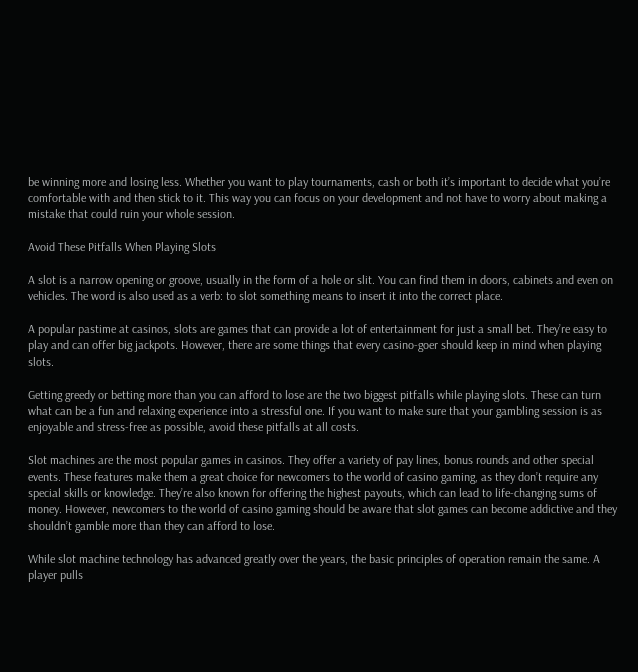be winning more and losing less. Whether you want to play tournaments, cash or both it’s important to decide what you’re comfortable with and then stick to it. This way you can focus on your development and not have to worry about making a mistake that could ruin your whole session.

Avoid These Pitfalls When Playing Slots

A slot is a narrow opening or groove, usually in the form of a hole or slit. You can find them in doors, cabinets and even on vehicles. The word is also used as a verb: to slot something means to insert it into the correct place.

A popular pastime at casinos, slots are games that can provide a lot of entertainment for just a small bet. They’re easy to play and can offer big jackpots. However, there are some things that every casino-goer should keep in mind when playing slots.

Getting greedy or betting more than you can afford to lose are the two biggest pitfalls while playing slots. These can turn what can be a fun and relaxing experience into a stressful one. If you want to make sure that your gambling session is as enjoyable and stress-free as possible, avoid these pitfalls at all costs.

Slot machines are the most popular games in casinos. They offer a variety of pay lines, bonus rounds and other special events. These features make them a great choice for newcomers to the world of casino gaming, as they don’t require any special skills or knowledge. They’re also known for offering the highest payouts, which can lead to life-changing sums of money. However, newcomers to the world of casino gaming should be aware that slot games can become addictive and they shouldn’t gamble more than they can afford to lose.

While slot machine technology has advanced greatly over the years, the basic principles of operation remain the same. A player pulls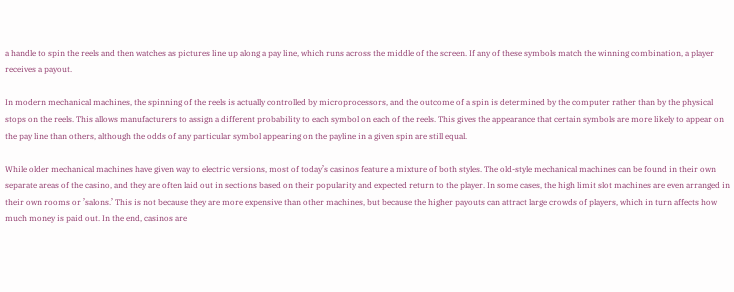a handle to spin the reels and then watches as pictures line up along a pay line, which runs across the middle of the screen. If any of these symbols match the winning combination, a player receives a payout.

In modern mechanical machines, the spinning of the reels is actually controlled by microprocessors, and the outcome of a spin is determined by the computer rather than by the physical stops on the reels. This allows manufacturers to assign a different probability to each symbol on each of the reels. This gives the appearance that certain symbols are more likely to appear on the pay line than others, although the odds of any particular symbol appearing on the payline in a given spin are still equal.

While older mechanical machines have given way to electric versions, most of today’s casinos feature a mixture of both styles. The old-style mechanical machines can be found in their own separate areas of the casino, and they are often laid out in sections based on their popularity and expected return to the player. In some cases, the high limit slot machines are even arranged in their own rooms or ’salons.’ This is not because they are more expensive than other machines, but because the higher payouts can attract large crowds of players, which in turn affects how much money is paid out. In the end, casinos are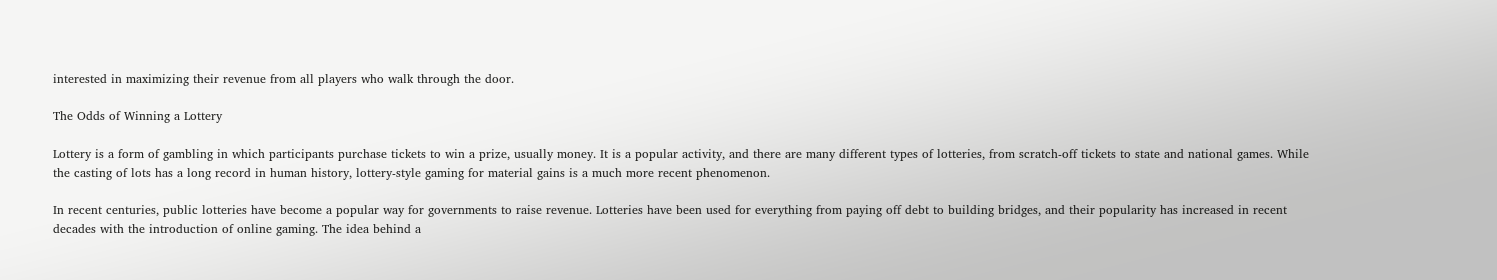interested in maximizing their revenue from all players who walk through the door.

The Odds of Winning a Lottery

Lottery is a form of gambling in which participants purchase tickets to win a prize, usually money. It is a popular activity, and there are many different types of lotteries, from scratch-off tickets to state and national games. While the casting of lots has a long record in human history, lottery-style gaming for material gains is a much more recent phenomenon.

In recent centuries, public lotteries have become a popular way for governments to raise revenue. Lotteries have been used for everything from paying off debt to building bridges, and their popularity has increased in recent decades with the introduction of online gaming. The idea behind a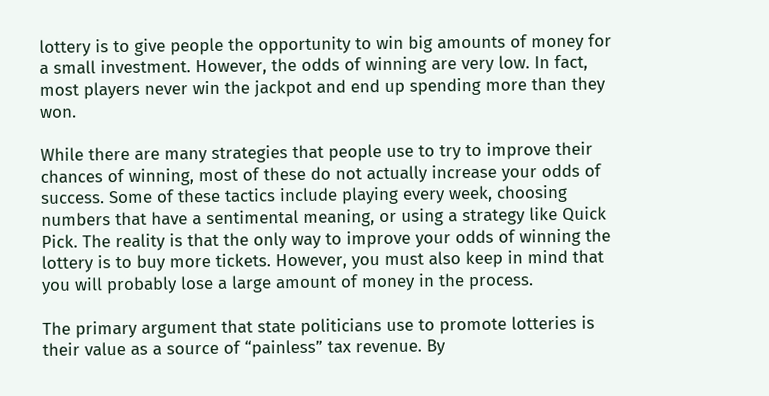lottery is to give people the opportunity to win big amounts of money for a small investment. However, the odds of winning are very low. In fact, most players never win the jackpot and end up spending more than they won.

While there are many strategies that people use to try to improve their chances of winning, most of these do not actually increase your odds of success. Some of these tactics include playing every week, choosing numbers that have a sentimental meaning, or using a strategy like Quick Pick. The reality is that the only way to improve your odds of winning the lottery is to buy more tickets. However, you must also keep in mind that you will probably lose a large amount of money in the process.

The primary argument that state politicians use to promote lotteries is their value as a source of “painless” tax revenue. By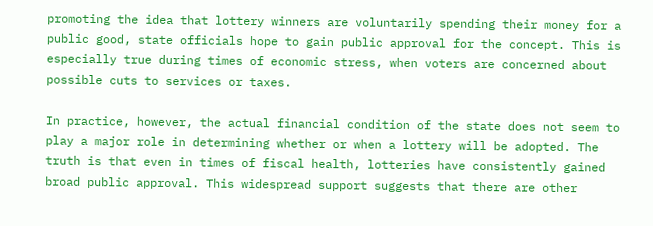promoting the idea that lottery winners are voluntarily spending their money for a public good, state officials hope to gain public approval for the concept. This is especially true during times of economic stress, when voters are concerned about possible cuts to services or taxes.

In practice, however, the actual financial condition of the state does not seem to play a major role in determining whether or when a lottery will be adopted. The truth is that even in times of fiscal health, lotteries have consistently gained broad public approval. This widespread support suggests that there are other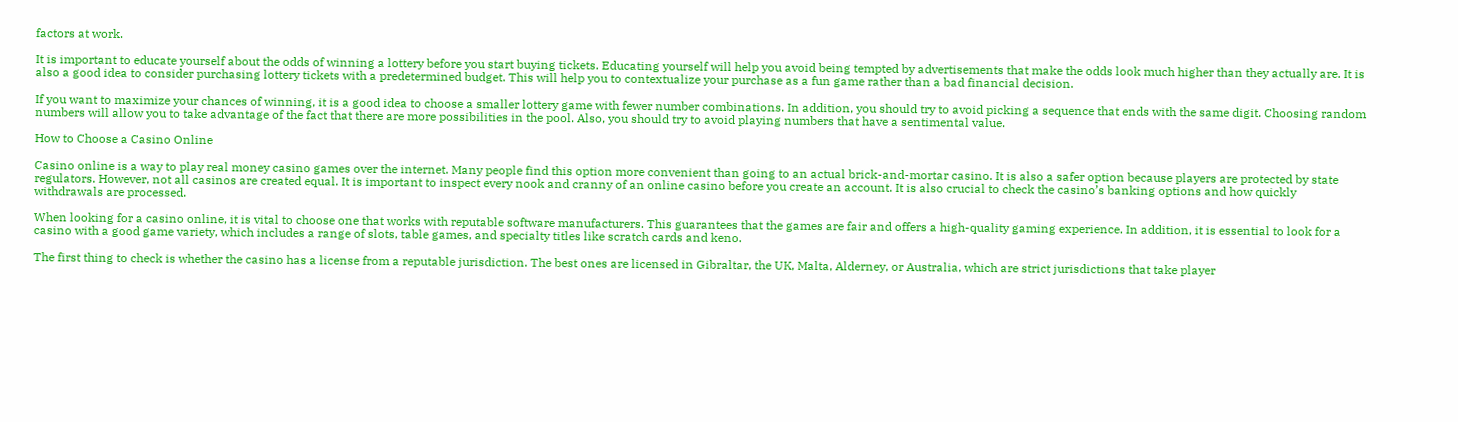factors at work.

It is important to educate yourself about the odds of winning a lottery before you start buying tickets. Educating yourself will help you avoid being tempted by advertisements that make the odds look much higher than they actually are. It is also a good idea to consider purchasing lottery tickets with a predetermined budget. This will help you to contextualize your purchase as a fun game rather than a bad financial decision.

If you want to maximize your chances of winning, it is a good idea to choose a smaller lottery game with fewer number combinations. In addition, you should try to avoid picking a sequence that ends with the same digit. Choosing random numbers will allow you to take advantage of the fact that there are more possibilities in the pool. Also, you should try to avoid playing numbers that have a sentimental value.

How to Choose a Casino Online

Casino online is a way to play real money casino games over the internet. Many people find this option more convenient than going to an actual brick-and-mortar casino. It is also a safer option because players are protected by state regulators. However, not all casinos are created equal. It is important to inspect every nook and cranny of an online casino before you create an account. It is also crucial to check the casino’s banking options and how quickly withdrawals are processed.

When looking for a casino online, it is vital to choose one that works with reputable software manufacturers. This guarantees that the games are fair and offers a high-quality gaming experience. In addition, it is essential to look for a casino with a good game variety, which includes a range of slots, table games, and specialty titles like scratch cards and keno.

The first thing to check is whether the casino has a license from a reputable jurisdiction. The best ones are licensed in Gibraltar, the UK, Malta, Alderney, or Australia, which are strict jurisdictions that take player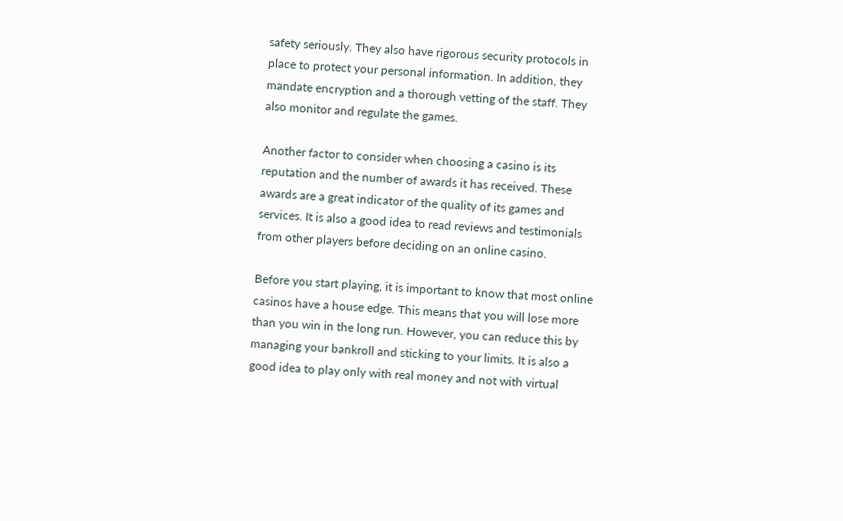safety seriously. They also have rigorous security protocols in place to protect your personal information. In addition, they mandate encryption and a thorough vetting of the staff. They also monitor and regulate the games.

Another factor to consider when choosing a casino is its reputation and the number of awards it has received. These awards are a great indicator of the quality of its games and services. It is also a good idea to read reviews and testimonials from other players before deciding on an online casino.

Before you start playing, it is important to know that most online casinos have a house edge. This means that you will lose more than you win in the long run. However, you can reduce this by managing your bankroll and sticking to your limits. It is also a good idea to play only with real money and not with virtual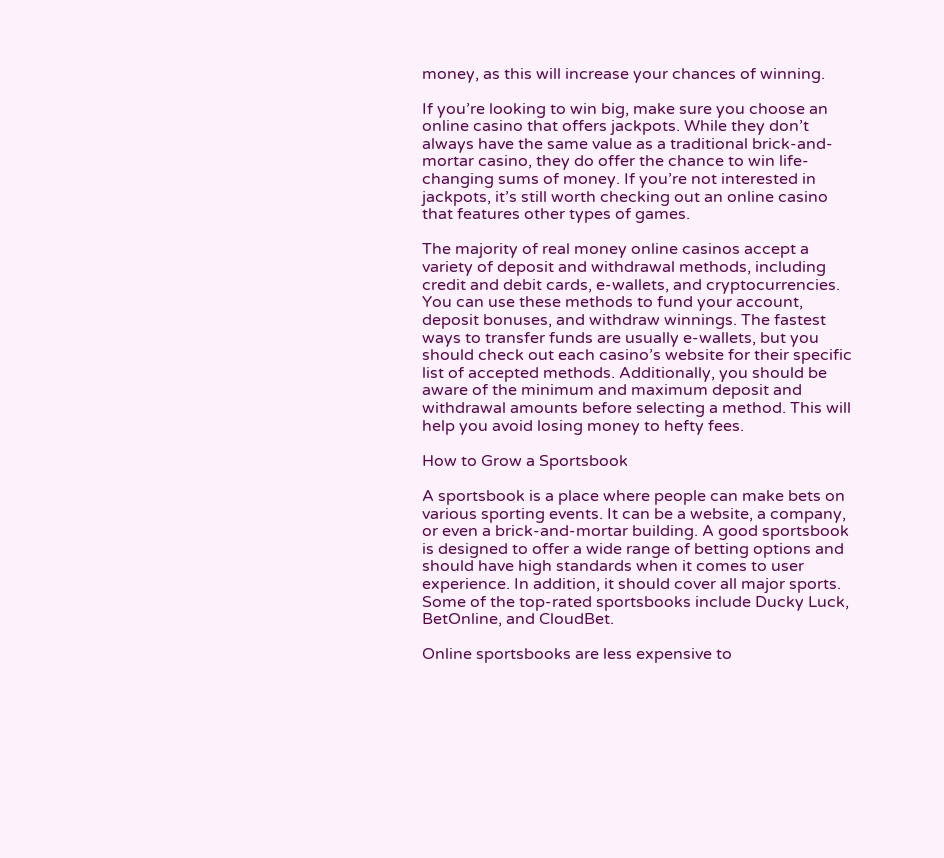money, as this will increase your chances of winning.

If you’re looking to win big, make sure you choose an online casino that offers jackpots. While they don’t always have the same value as a traditional brick-and-mortar casino, they do offer the chance to win life-changing sums of money. If you’re not interested in jackpots, it’s still worth checking out an online casino that features other types of games.

The majority of real money online casinos accept a variety of deposit and withdrawal methods, including credit and debit cards, e-wallets, and cryptocurrencies. You can use these methods to fund your account, deposit bonuses, and withdraw winnings. The fastest ways to transfer funds are usually e-wallets, but you should check out each casino’s website for their specific list of accepted methods. Additionally, you should be aware of the minimum and maximum deposit and withdrawal amounts before selecting a method. This will help you avoid losing money to hefty fees.

How to Grow a Sportsbook

A sportsbook is a place where people can make bets on various sporting events. It can be a website, a company, or even a brick-and-mortar building. A good sportsbook is designed to offer a wide range of betting options and should have high standards when it comes to user experience. In addition, it should cover all major sports. Some of the top-rated sportsbooks include Ducky Luck, BetOnline, and CloudBet.

Online sportsbooks are less expensive to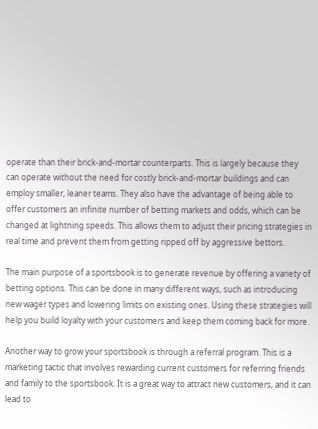operate than their brick-and-mortar counterparts. This is largely because they can operate without the need for costly brick-and-mortar buildings and can employ smaller, leaner teams. They also have the advantage of being able to offer customers an infinite number of betting markets and odds, which can be changed at lightning speeds. This allows them to adjust their pricing strategies in real time and prevent them from getting ripped off by aggressive bettors.

The main purpose of a sportsbook is to generate revenue by offering a variety of betting options. This can be done in many different ways, such as introducing new wager types and lowering limits on existing ones. Using these strategies will help you build loyalty with your customers and keep them coming back for more.

Another way to grow your sportsbook is through a referral program. This is a marketing tactic that involves rewarding current customers for referring friends and family to the sportsbook. It is a great way to attract new customers, and it can lead to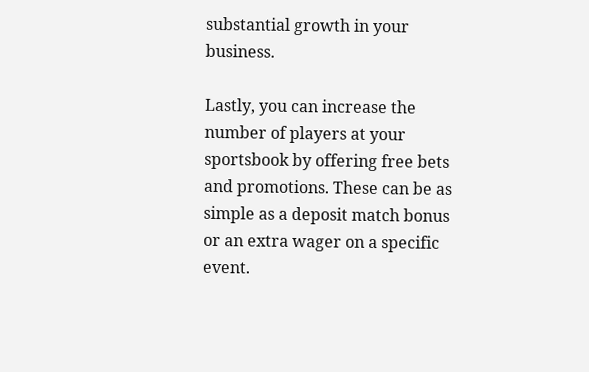substantial growth in your business.

Lastly, you can increase the number of players at your sportsbook by offering free bets and promotions. These can be as simple as a deposit match bonus or an extra wager on a specific event.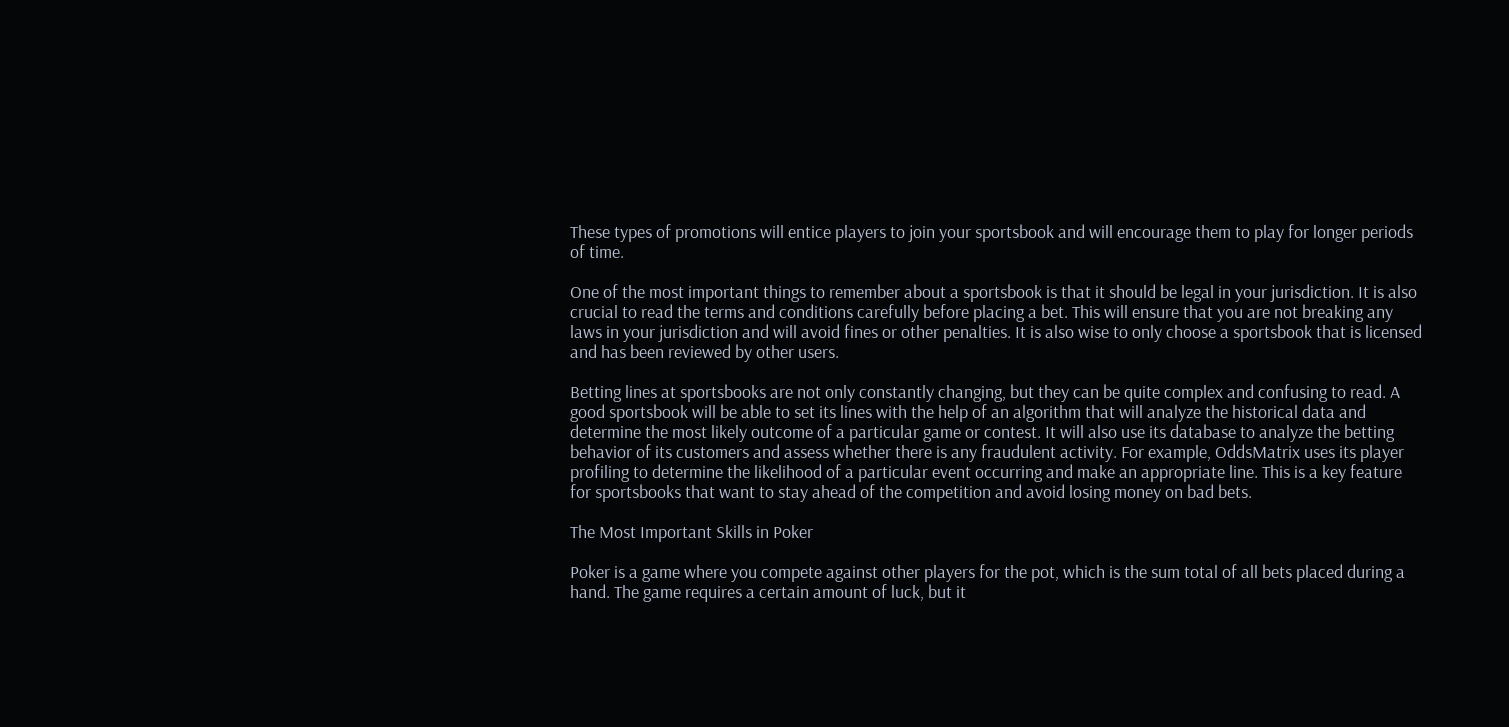These types of promotions will entice players to join your sportsbook and will encourage them to play for longer periods of time.

One of the most important things to remember about a sportsbook is that it should be legal in your jurisdiction. It is also crucial to read the terms and conditions carefully before placing a bet. This will ensure that you are not breaking any laws in your jurisdiction and will avoid fines or other penalties. It is also wise to only choose a sportsbook that is licensed and has been reviewed by other users.

Betting lines at sportsbooks are not only constantly changing, but they can be quite complex and confusing to read. A good sportsbook will be able to set its lines with the help of an algorithm that will analyze the historical data and determine the most likely outcome of a particular game or contest. It will also use its database to analyze the betting behavior of its customers and assess whether there is any fraudulent activity. For example, OddsMatrix uses its player profiling to determine the likelihood of a particular event occurring and make an appropriate line. This is a key feature for sportsbooks that want to stay ahead of the competition and avoid losing money on bad bets.

The Most Important Skills in Poker

Poker is a game where you compete against other players for the pot, which is the sum total of all bets placed during a hand. The game requires a certain amount of luck, but it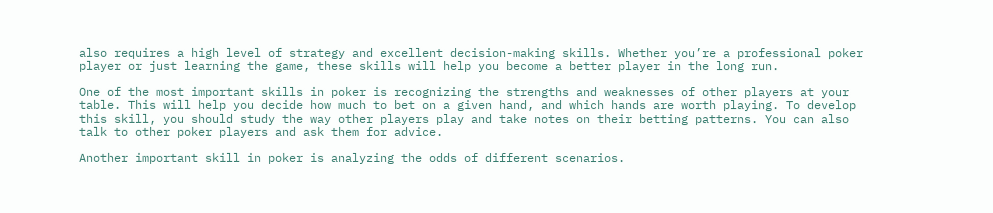also requires a high level of strategy and excellent decision-making skills. Whether you’re a professional poker player or just learning the game, these skills will help you become a better player in the long run.

One of the most important skills in poker is recognizing the strengths and weaknesses of other players at your table. This will help you decide how much to bet on a given hand, and which hands are worth playing. To develop this skill, you should study the way other players play and take notes on their betting patterns. You can also talk to other poker players and ask them for advice.

Another important skill in poker is analyzing the odds of different scenarios.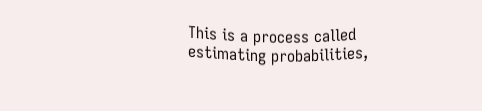This is a process called estimating probabilities,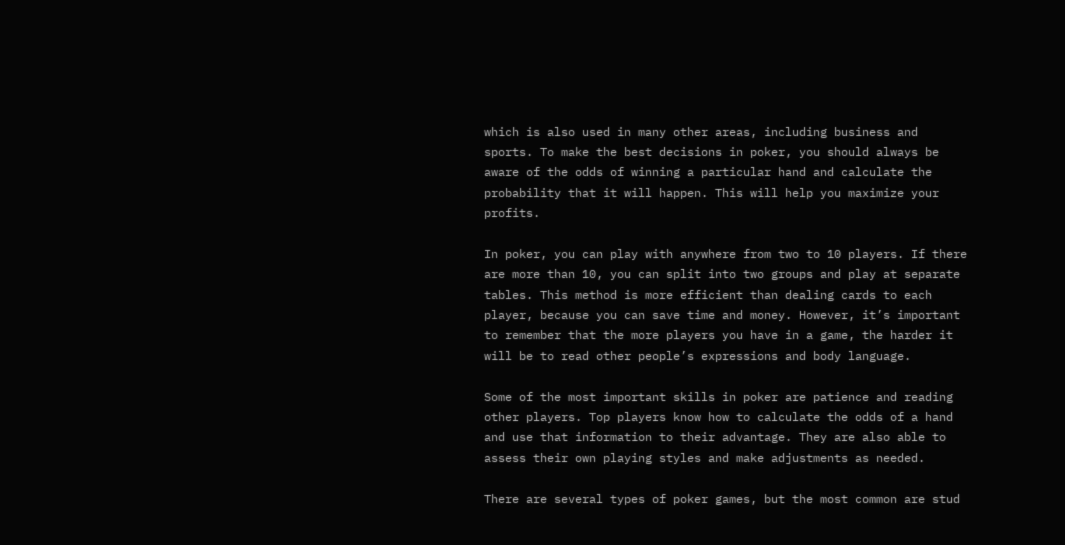which is also used in many other areas, including business and sports. To make the best decisions in poker, you should always be aware of the odds of winning a particular hand and calculate the probability that it will happen. This will help you maximize your profits.

In poker, you can play with anywhere from two to 10 players. If there are more than 10, you can split into two groups and play at separate tables. This method is more efficient than dealing cards to each player, because you can save time and money. However, it’s important to remember that the more players you have in a game, the harder it will be to read other people’s expressions and body language.

Some of the most important skills in poker are patience and reading other players. Top players know how to calculate the odds of a hand and use that information to their advantage. They are also able to assess their own playing styles and make adjustments as needed.

There are several types of poker games, but the most common are stud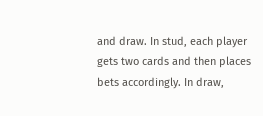and draw. In stud, each player gets two cards and then places bets accordingly. In draw,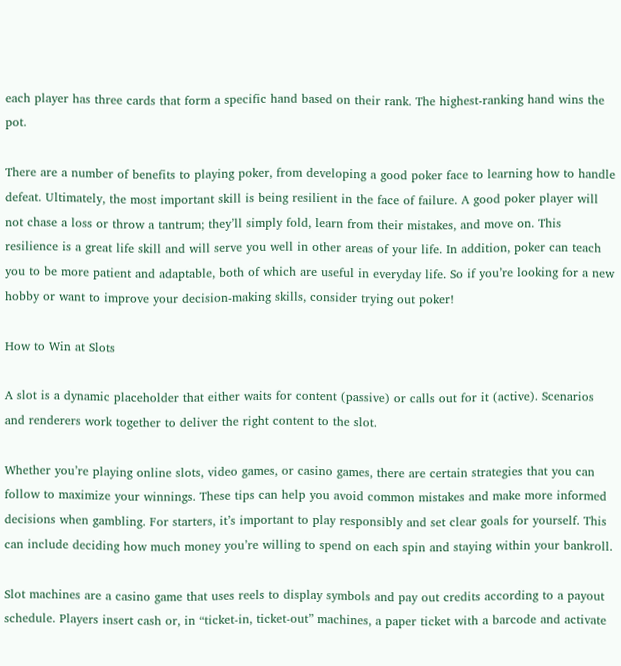each player has three cards that form a specific hand based on their rank. The highest-ranking hand wins the pot.

There are a number of benefits to playing poker, from developing a good poker face to learning how to handle defeat. Ultimately, the most important skill is being resilient in the face of failure. A good poker player will not chase a loss or throw a tantrum; they’ll simply fold, learn from their mistakes, and move on. This resilience is a great life skill and will serve you well in other areas of your life. In addition, poker can teach you to be more patient and adaptable, both of which are useful in everyday life. So if you’re looking for a new hobby or want to improve your decision-making skills, consider trying out poker!

How to Win at Slots

A slot is a dynamic placeholder that either waits for content (passive) or calls out for it (active). Scenarios and renderers work together to deliver the right content to the slot.

Whether you’re playing online slots, video games, or casino games, there are certain strategies that you can follow to maximize your winnings. These tips can help you avoid common mistakes and make more informed decisions when gambling. For starters, it’s important to play responsibly and set clear goals for yourself. This can include deciding how much money you’re willing to spend on each spin and staying within your bankroll.

Slot machines are a casino game that uses reels to display symbols and pay out credits according to a payout schedule. Players insert cash or, in “ticket-in, ticket-out” machines, a paper ticket with a barcode and activate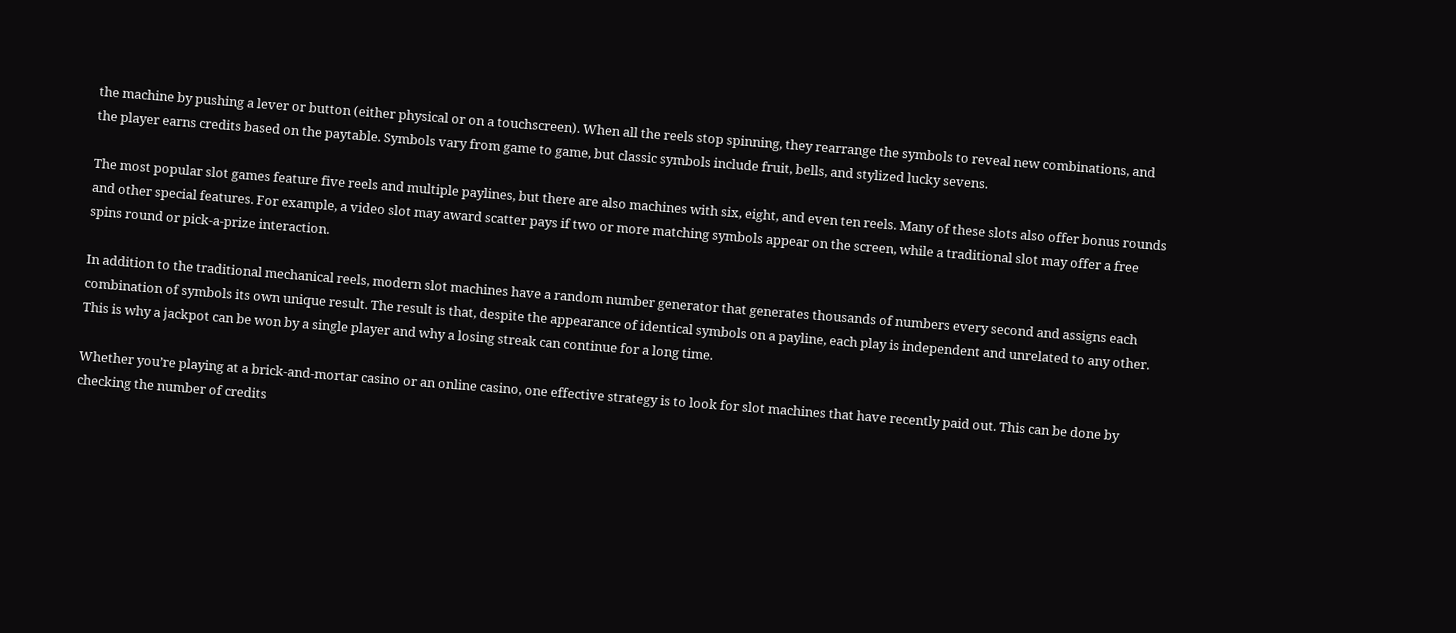the machine by pushing a lever or button (either physical or on a touchscreen). When all the reels stop spinning, they rearrange the symbols to reveal new combinations, and the player earns credits based on the paytable. Symbols vary from game to game, but classic symbols include fruit, bells, and stylized lucky sevens.

The most popular slot games feature five reels and multiple paylines, but there are also machines with six, eight, and even ten reels. Many of these slots also offer bonus rounds and other special features. For example, a video slot may award scatter pays if two or more matching symbols appear on the screen, while a traditional slot may offer a free spins round or pick-a-prize interaction.

In addition to the traditional mechanical reels, modern slot machines have a random number generator that generates thousands of numbers every second and assigns each combination of symbols its own unique result. The result is that, despite the appearance of identical symbols on a payline, each play is independent and unrelated to any other. This is why a jackpot can be won by a single player and why a losing streak can continue for a long time.

Whether you’re playing at a brick-and-mortar casino or an online casino, one effective strategy is to look for slot machines that have recently paid out. This can be done by checking the number of credits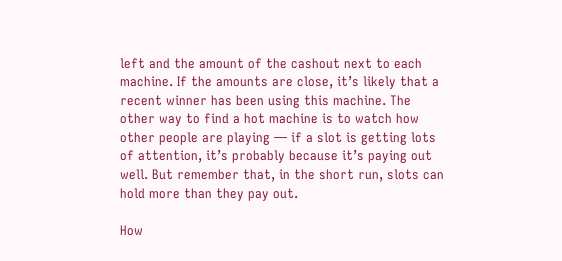left and the amount of the cashout next to each machine. If the amounts are close, it’s likely that a recent winner has been using this machine. The other way to find a hot machine is to watch how other people are playing — if a slot is getting lots of attention, it’s probably because it’s paying out well. But remember that, in the short run, slots can hold more than they pay out.

How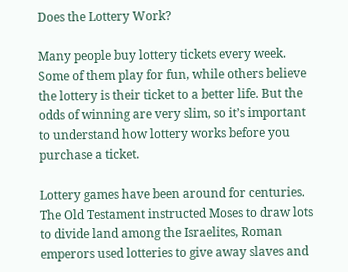Does the Lottery Work?

Many people buy lottery tickets every week. Some of them play for fun, while others believe the lottery is their ticket to a better life. But the odds of winning are very slim, so it’s important to understand how lottery works before you purchase a ticket.

Lottery games have been around for centuries. The Old Testament instructed Moses to draw lots to divide land among the Israelites, Roman emperors used lotteries to give away slaves and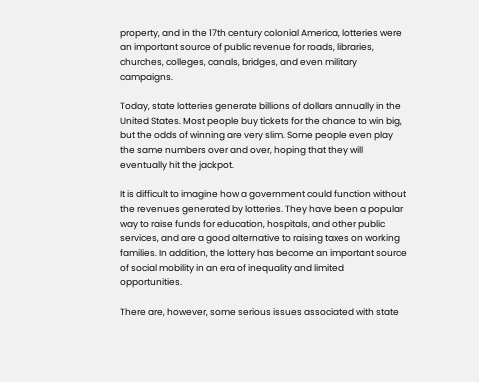property, and in the 17th century colonial America, lotteries were an important source of public revenue for roads, libraries, churches, colleges, canals, bridges, and even military campaigns.

Today, state lotteries generate billions of dollars annually in the United States. Most people buy tickets for the chance to win big, but the odds of winning are very slim. Some people even play the same numbers over and over, hoping that they will eventually hit the jackpot.

It is difficult to imagine how a government could function without the revenues generated by lotteries. They have been a popular way to raise funds for education, hospitals, and other public services, and are a good alternative to raising taxes on working families. In addition, the lottery has become an important source of social mobility in an era of inequality and limited opportunities.

There are, however, some serious issues associated with state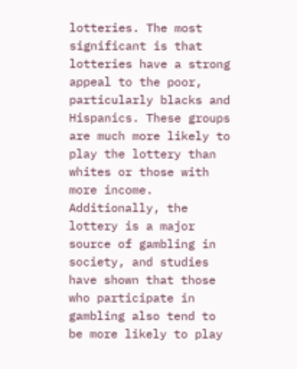lotteries. The most significant is that lotteries have a strong appeal to the poor, particularly blacks and Hispanics. These groups are much more likely to play the lottery than whites or those with more income. Additionally, the lottery is a major source of gambling in society, and studies have shown that those who participate in gambling also tend to be more likely to play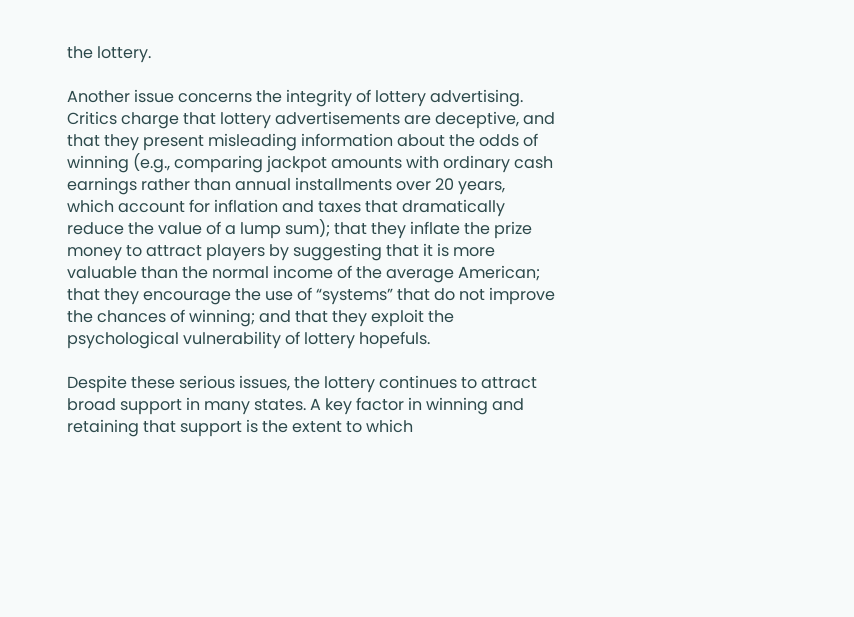the lottery.

Another issue concerns the integrity of lottery advertising. Critics charge that lottery advertisements are deceptive, and that they present misleading information about the odds of winning (e.g., comparing jackpot amounts with ordinary cash earnings rather than annual installments over 20 years, which account for inflation and taxes that dramatically reduce the value of a lump sum); that they inflate the prize money to attract players by suggesting that it is more valuable than the normal income of the average American; that they encourage the use of “systems” that do not improve the chances of winning; and that they exploit the psychological vulnerability of lottery hopefuls.

Despite these serious issues, the lottery continues to attract broad support in many states. A key factor in winning and retaining that support is the extent to which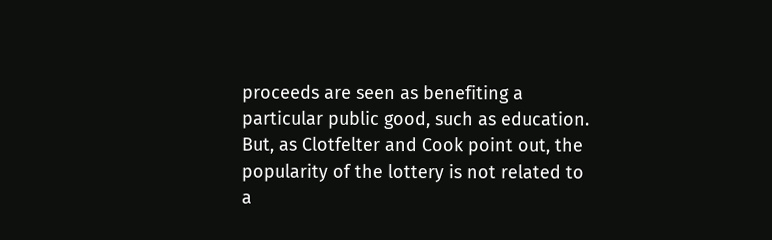proceeds are seen as benefiting a particular public good, such as education. But, as Clotfelter and Cook point out, the popularity of the lottery is not related to a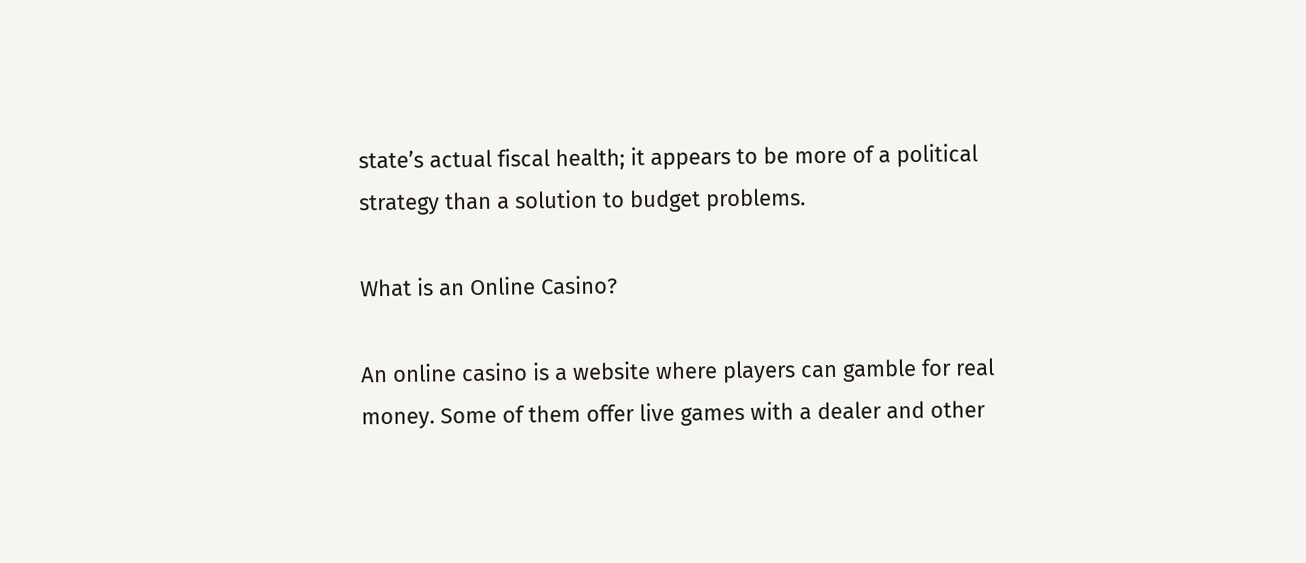state’s actual fiscal health; it appears to be more of a political strategy than a solution to budget problems.

What is an Online Casino?

An online casino is a website where players can gamble for real money. Some of them offer live games with a dealer and other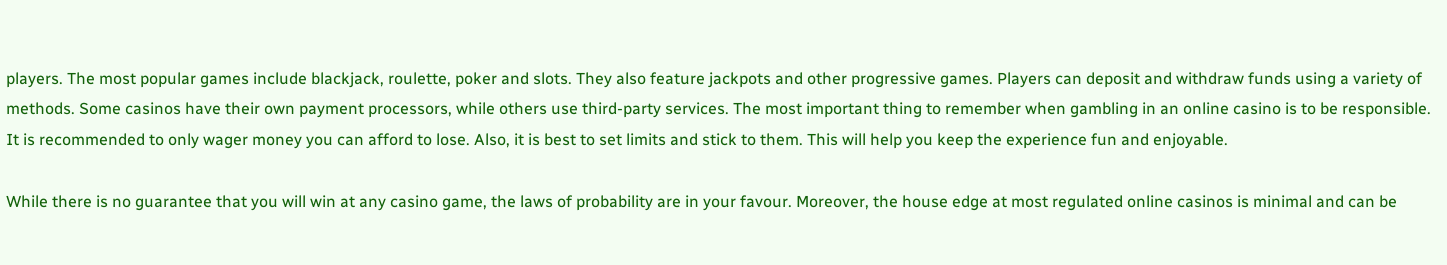players. The most popular games include blackjack, roulette, poker and slots. They also feature jackpots and other progressive games. Players can deposit and withdraw funds using a variety of methods. Some casinos have their own payment processors, while others use third-party services. The most important thing to remember when gambling in an online casino is to be responsible. It is recommended to only wager money you can afford to lose. Also, it is best to set limits and stick to them. This will help you keep the experience fun and enjoyable.

While there is no guarantee that you will win at any casino game, the laws of probability are in your favour. Moreover, the house edge at most regulated online casinos is minimal and can be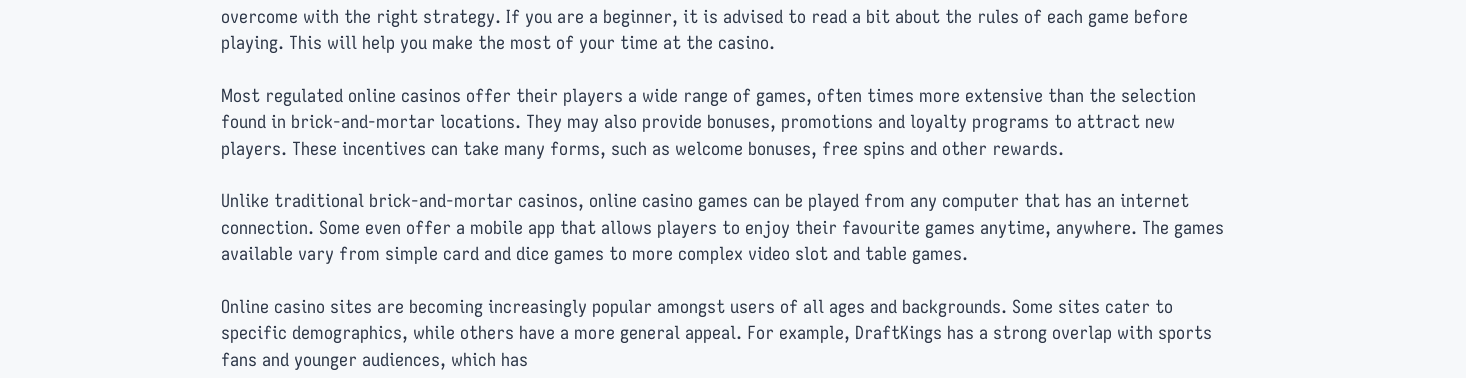overcome with the right strategy. If you are a beginner, it is advised to read a bit about the rules of each game before playing. This will help you make the most of your time at the casino.

Most regulated online casinos offer their players a wide range of games, often times more extensive than the selection found in brick-and-mortar locations. They may also provide bonuses, promotions and loyalty programs to attract new players. These incentives can take many forms, such as welcome bonuses, free spins and other rewards.

Unlike traditional brick-and-mortar casinos, online casino games can be played from any computer that has an internet connection. Some even offer a mobile app that allows players to enjoy their favourite games anytime, anywhere. The games available vary from simple card and dice games to more complex video slot and table games.

Online casino sites are becoming increasingly popular amongst users of all ages and backgrounds. Some sites cater to specific demographics, while others have a more general appeal. For example, DraftKings has a strong overlap with sports fans and younger audiences, which has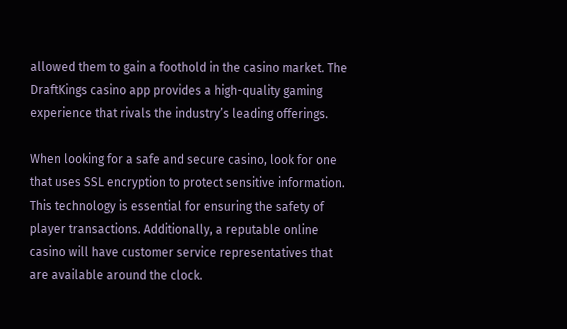allowed them to gain a foothold in the casino market. The DraftKings casino app provides a high-quality gaming experience that rivals the industry’s leading offerings.

When looking for a safe and secure casino, look for one that uses SSL encryption to protect sensitive information. This technology is essential for ensuring the safety of player transactions. Additionally, a reputable online casino will have customer service representatives that are available around the clock.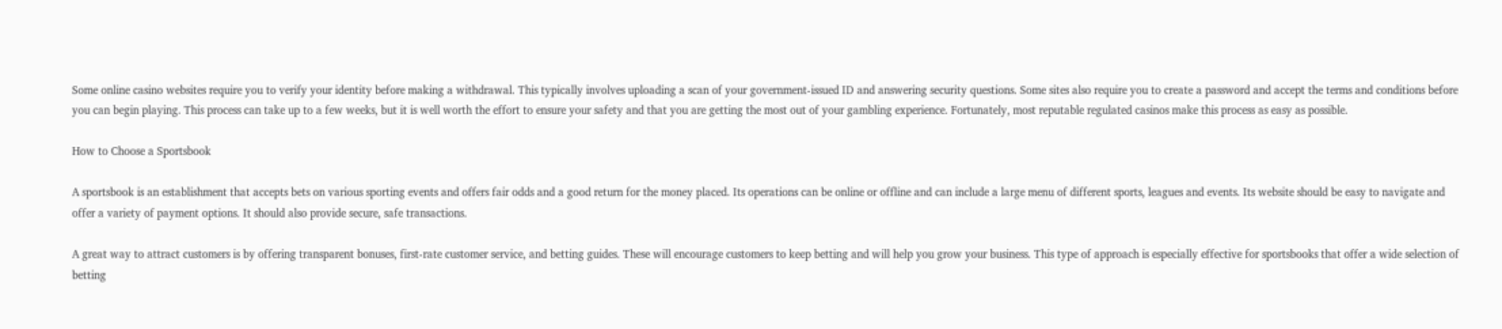Some online casino websites require you to verify your identity before making a withdrawal. This typically involves uploading a scan of your government-issued ID and answering security questions. Some sites also require you to create a password and accept the terms and conditions before you can begin playing. This process can take up to a few weeks, but it is well worth the effort to ensure your safety and that you are getting the most out of your gambling experience. Fortunately, most reputable regulated casinos make this process as easy as possible.

How to Choose a Sportsbook

A sportsbook is an establishment that accepts bets on various sporting events and offers fair odds and a good return for the money placed. Its operations can be online or offline and can include a large menu of different sports, leagues and events. Its website should be easy to navigate and offer a variety of payment options. It should also provide secure, safe transactions.

A great way to attract customers is by offering transparent bonuses, first-rate customer service, and betting guides. These will encourage customers to keep betting and will help you grow your business. This type of approach is especially effective for sportsbooks that offer a wide selection of betting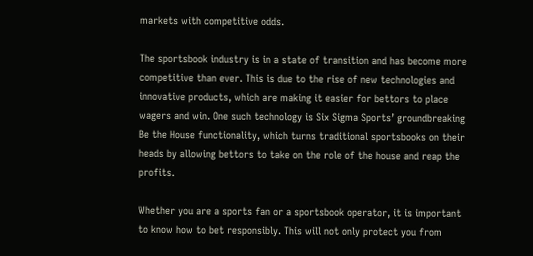markets with competitive odds.

The sportsbook industry is in a state of transition and has become more competitive than ever. This is due to the rise of new technologies and innovative products, which are making it easier for bettors to place wagers and win. One such technology is Six Sigma Sports’ groundbreaking Be the House functionality, which turns traditional sportsbooks on their heads by allowing bettors to take on the role of the house and reap the profits.

Whether you are a sports fan or a sportsbook operator, it is important to know how to bet responsibly. This will not only protect you from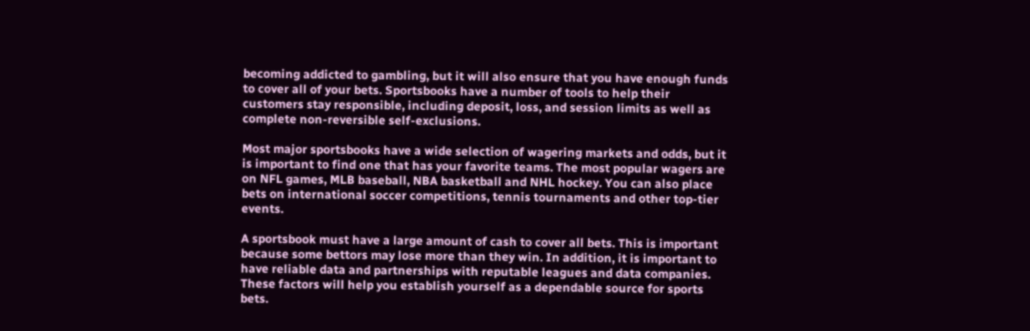becoming addicted to gambling, but it will also ensure that you have enough funds to cover all of your bets. Sportsbooks have a number of tools to help their customers stay responsible, including deposit, loss, and session limits as well as complete non-reversible self-exclusions.

Most major sportsbooks have a wide selection of wagering markets and odds, but it is important to find one that has your favorite teams. The most popular wagers are on NFL games, MLB baseball, NBA basketball and NHL hockey. You can also place bets on international soccer competitions, tennis tournaments and other top-tier events.

A sportsbook must have a large amount of cash to cover all bets. This is important because some bettors may lose more than they win. In addition, it is important to have reliable data and partnerships with reputable leagues and data companies. These factors will help you establish yourself as a dependable source for sports bets.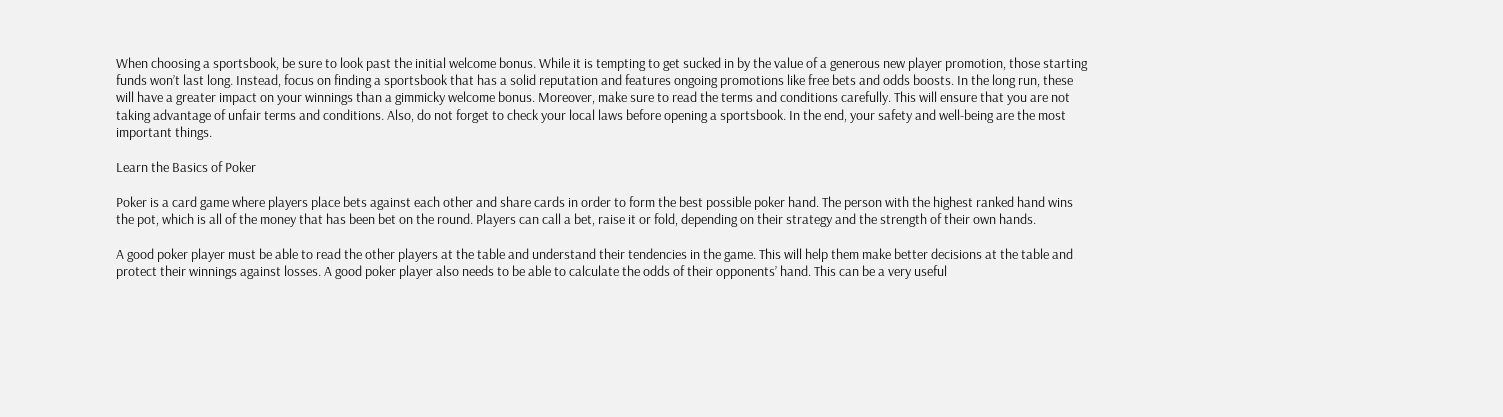When choosing a sportsbook, be sure to look past the initial welcome bonus. While it is tempting to get sucked in by the value of a generous new player promotion, those starting funds won’t last long. Instead, focus on finding a sportsbook that has a solid reputation and features ongoing promotions like free bets and odds boosts. In the long run, these will have a greater impact on your winnings than a gimmicky welcome bonus. Moreover, make sure to read the terms and conditions carefully. This will ensure that you are not taking advantage of unfair terms and conditions. Also, do not forget to check your local laws before opening a sportsbook. In the end, your safety and well-being are the most important things.

Learn the Basics of Poker

Poker is a card game where players place bets against each other and share cards in order to form the best possible poker hand. The person with the highest ranked hand wins the pot, which is all of the money that has been bet on the round. Players can call a bet, raise it or fold, depending on their strategy and the strength of their own hands.

A good poker player must be able to read the other players at the table and understand their tendencies in the game. This will help them make better decisions at the table and protect their winnings against losses. A good poker player also needs to be able to calculate the odds of their opponents’ hand. This can be a very useful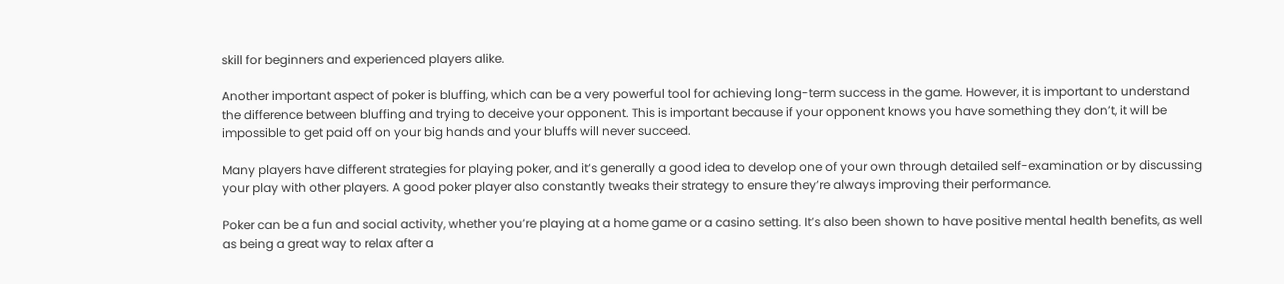skill for beginners and experienced players alike.

Another important aspect of poker is bluffing, which can be a very powerful tool for achieving long-term success in the game. However, it is important to understand the difference between bluffing and trying to deceive your opponent. This is important because if your opponent knows you have something they don’t, it will be impossible to get paid off on your big hands and your bluffs will never succeed.

Many players have different strategies for playing poker, and it’s generally a good idea to develop one of your own through detailed self-examination or by discussing your play with other players. A good poker player also constantly tweaks their strategy to ensure they’re always improving their performance.

Poker can be a fun and social activity, whether you’re playing at a home game or a casino setting. It’s also been shown to have positive mental health benefits, as well as being a great way to relax after a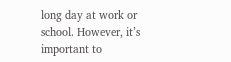long day at work or school. However, it’s important to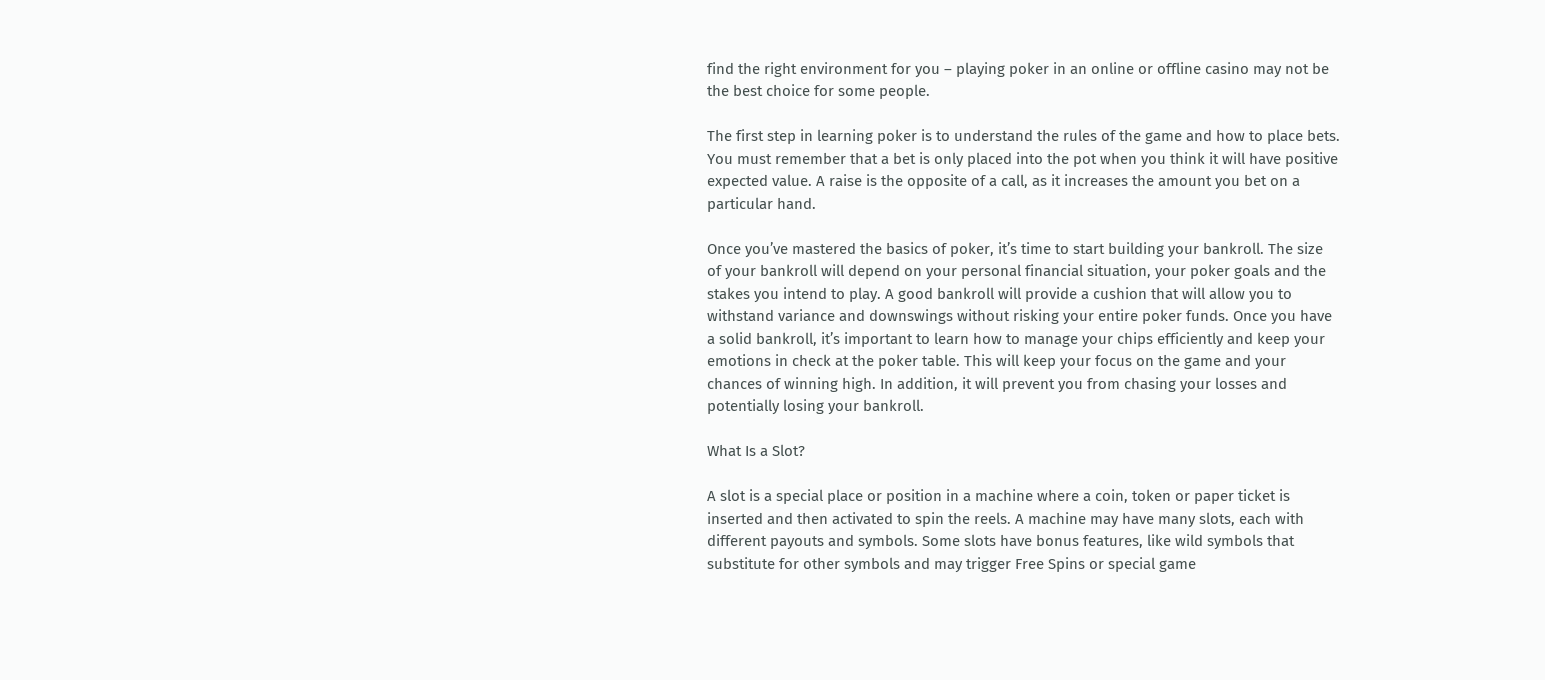find the right environment for you – playing poker in an online or offline casino may not be the best choice for some people.

The first step in learning poker is to understand the rules of the game and how to place bets. You must remember that a bet is only placed into the pot when you think it will have positive expected value. A raise is the opposite of a call, as it increases the amount you bet on a particular hand.

Once you’ve mastered the basics of poker, it’s time to start building your bankroll. The size of your bankroll will depend on your personal financial situation, your poker goals and the stakes you intend to play. A good bankroll will provide a cushion that will allow you to withstand variance and downswings without risking your entire poker funds. Once you have a solid bankroll, it’s important to learn how to manage your chips efficiently and keep your emotions in check at the poker table. This will keep your focus on the game and your chances of winning high. In addition, it will prevent you from chasing your losses and potentially losing your bankroll.

What Is a Slot?

A slot is a special place or position in a machine where a coin, token or paper ticket is inserted and then activated to spin the reels. A machine may have many slots, each with different payouts and symbols. Some slots have bonus features, like wild symbols that substitute for other symbols and may trigger Free Spins or special game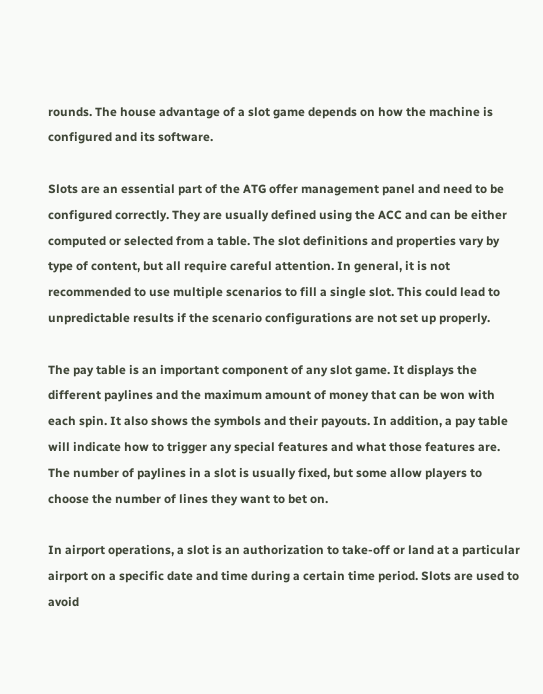rounds. The house advantage of a slot game depends on how the machine is configured and its software.

Slots are an essential part of the ATG offer management panel and need to be configured correctly. They are usually defined using the ACC and can be either computed or selected from a table. The slot definitions and properties vary by type of content, but all require careful attention. In general, it is not recommended to use multiple scenarios to fill a single slot. This could lead to unpredictable results if the scenario configurations are not set up properly.

The pay table is an important component of any slot game. It displays the different paylines and the maximum amount of money that can be won with each spin. It also shows the symbols and their payouts. In addition, a pay table will indicate how to trigger any special features and what those features are. The number of paylines in a slot is usually fixed, but some allow players to choose the number of lines they want to bet on.

In airport operations, a slot is an authorization to take-off or land at a particular airport on a specific date and time during a certain time period. Slots are used to avoid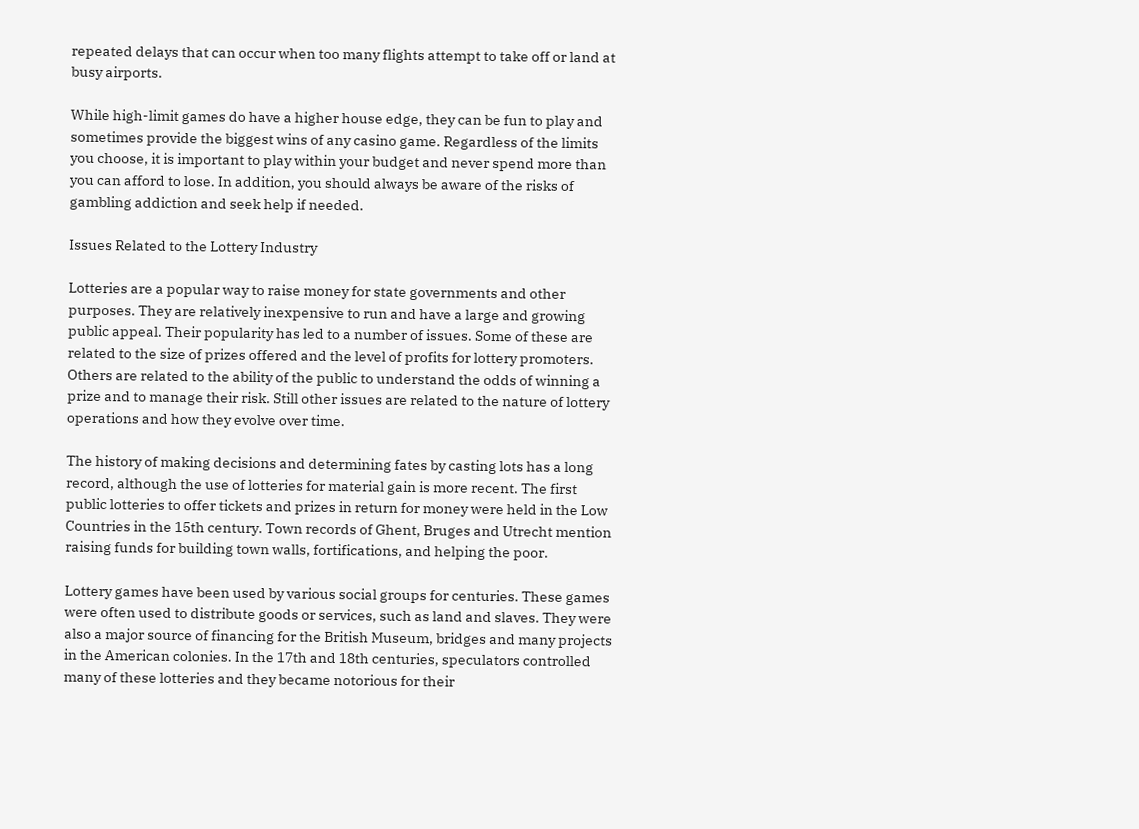repeated delays that can occur when too many flights attempt to take off or land at busy airports.

While high-limit games do have a higher house edge, they can be fun to play and sometimes provide the biggest wins of any casino game. Regardless of the limits you choose, it is important to play within your budget and never spend more than you can afford to lose. In addition, you should always be aware of the risks of gambling addiction and seek help if needed.

Issues Related to the Lottery Industry

Lotteries are a popular way to raise money for state governments and other purposes. They are relatively inexpensive to run and have a large and growing public appeal. Their popularity has led to a number of issues. Some of these are related to the size of prizes offered and the level of profits for lottery promoters. Others are related to the ability of the public to understand the odds of winning a prize and to manage their risk. Still other issues are related to the nature of lottery operations and how they evolve over time.

The history of making decisions and determining fates by casting lots has a long record, although the use of lotteries for material gain is more recent. The first public lotteries to offer tickets and prizes in return for money were held in the Low Countries in the 15th century. Town records of Ghent, Bruges and Utrecht mention raising funds for building town walls, fortifications, and helping the poor.

Lottery games have been used by various social groups for centuries. These games were often used to distribute goods or services, such as land and slaves. They were also a major source of financing for the British Museum, bridges and many projects in the American colonies. In the 17th and 18th centuries, speculators controlled many of these lotteries and they became notorious for their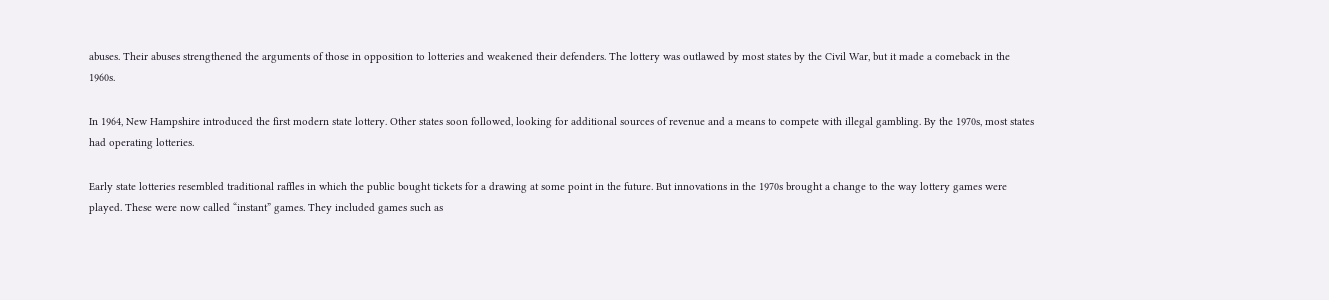abuses. Their abuses strengthened the arguments of those in opposition to lotteries and weakened their defenders. The lottery was outlawed by most states by the Civil War, but it made a comeback in the 1960s.

In 1964, New Hampshire introduced the first modern state lottery. Other states soon followed, looking for additional sources of revenue and a means to compete with illegal gambling. By the 1970s, most states had operating lotteries.

Early state lotteries resembled traditional raffles in which the public bought tickets for a drawing at some point in the future. But innovations in the 1970s brought a change to the way lottery games were played. These were now called “instant” games. They included games such as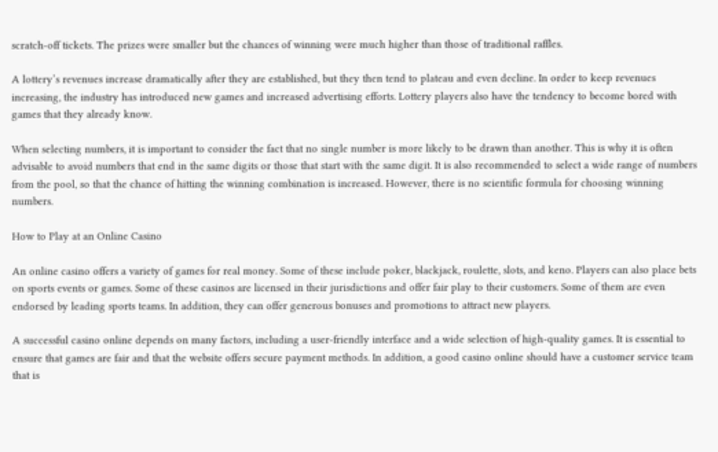scratch-off tickets. The prizes were smaller but the chances of winning were much higher than those of traditional raffles.

A lottery’s revenues increase dramatically after they are established, but they then tend to plateau and even decline. In order to keep revenues increasing, the industry has introduced new games and increased advertising efforts. Lottery players also have the tendency to become bored with games that they already know.

When selecting numbers, it is important to consider the fact that no single number is more likely to be drawn than another. This is why it is often advisable to avoid numbers that end in the same digits or those that start with the same digit. It is also recommended to select a wide range of numbers from the pool, so that the chance of hitting the winning combination is increased. However, there is no scientific formula for choosing winning numbers.

How to Play at an Online Casino

An online casino offers a variety of games for real money. Some of these include poker, blackjack, roulette, slots, and keno. Players can also place bets on sports events or games. Some of these casinos are licensed in their jurisdictions and offer fair play to their customers. Some of them are even endorsed by leading sports teams. In addition, they can offer generous bonuses and promotions to attract new players.

A successful casino online depends on many factors, including a user-friendly interface and a wide selection of high-quality games. It is essential to ensure that games are fair and that the website offers secure payment methods. In addition, a good casino online should have a customer service team that is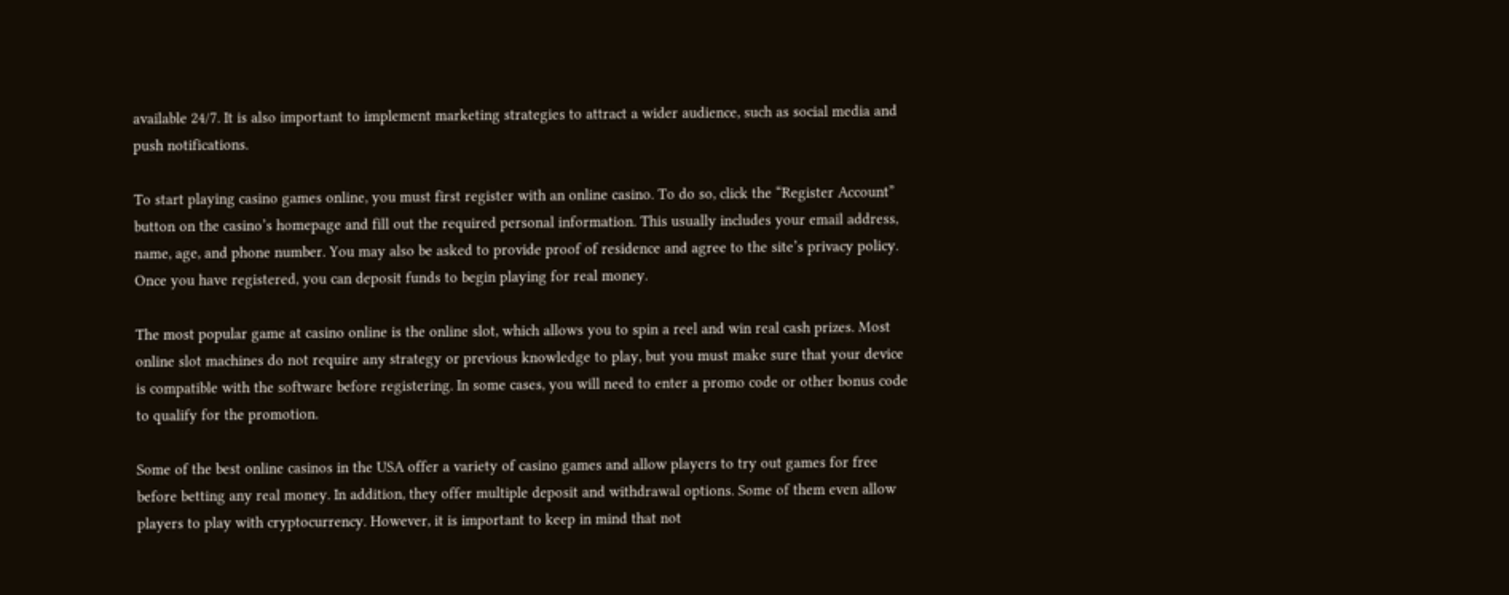available 24/7. It is also important to implement marketing strategies to attract a wider audience, such as social media and push notifications.

To start playing casino games online, you must first register with an online casino. To do so, click the “Register Account” button on the casino’s homepage and fill out the required personal information. This usually includes your email address, name, age, and phone number. You may also be asked to provide proof of residence and agree to the site’s privacy policy. Once you have registered, you can deposit funds to begin playing for real money.

The most popular game at casino online is the online slot, which allows you to spin a reel and win real cash prizes. Most online slot machines do not require any strategy or previous knowledge to play, but you must make sure that your device is compatible with the software before registering. In some cases, you will need to enter a promo code or other bonus code to qualify for the promotion.

Some of the best online casinos in the USA offer a variety of casino games and allow players to try out games for free before betting any real money. In addition, they offer multiple deposit and withdrawal options. Some of them even allow players to play with cryptocurrency. However, it is important to keep in mind that not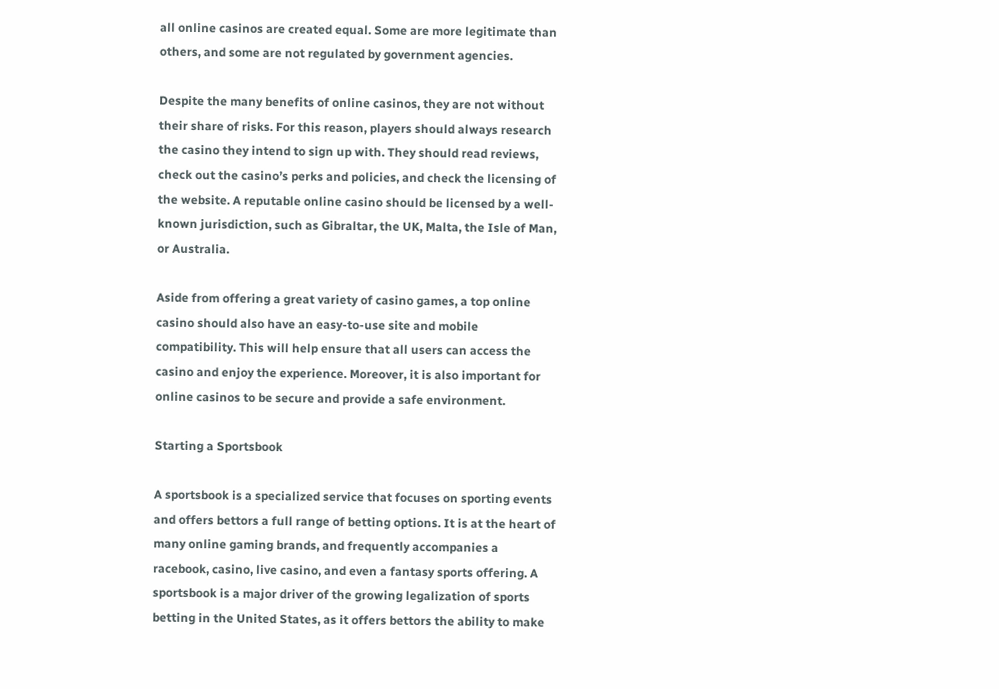all online casinos are created equal. Some are more legitimate than others, and some are not regulated by government agencies.

Despite the many benefits of online casinos, they are not without their share of risks. For this reason, players should always research the casino they intend to sign up with. They should read reviews, check out the casino’s perks and policies, and check the licensing of the website. A reputable online casino should be licensed by a well-known jurisdiction, such as Gibraltar, the UK, Malta, the Isle of Man, or Australia.

Aside from offering a great variety of casino games, a top online casino should also have an easy-to-use site and mobile compatibility. This will help ensure that all users can access the casino and enjoy the experience. Moreover, it is also important for online casinos to be secure and provide a safe environment.

Starting a Sportsbook

A sportsbook is a specialized service that focuses on sporting events and offers bettors a full range of betting options. It is at the heart of many online gaming brands, and frequently accompanies a racebook, casino, live casino, and even a fantasy sports offering. A sportsbook is a major driver of the growing legalization of sports betting in the United States, as it offers bettors the ability to make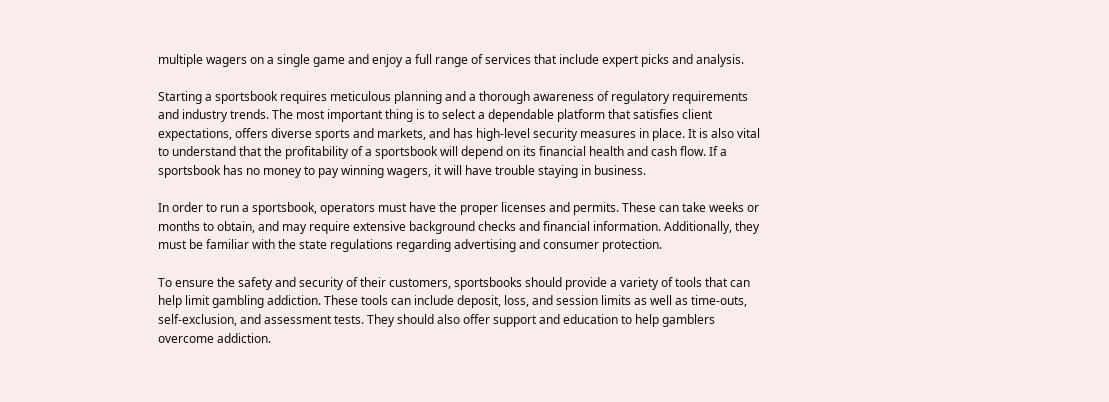multiple wagers on a single game and enjoy a full range of services that include expert picks and analysis.

Starting a sportsbook requires meticulous planning and a thorough awareness of regulatory requirements and industry trends. The most important thing is to select a dependable platform that satisfies client expectations, offers diverse sports and markets, and has high-level security measures in place. It is also vital to understand that the profitability of a sportsbook will depend on its financial health and cash flow. If a sportsbook has no money to pay winning wagers, it will have trouble staying in business.

In order to run a sportsbook, operators must have the proper licenses and permits. These can take weeks or months to obtain, and may require extensive background checks and financial information. Additionally, they must be familiar with the state regulations regarding advertising and consumer protection.

To ensure the safety and security of their customers, sportsbooks should provide a variety of tools that can help limit gambling addiction. These tools can include deposit, loss, and session limits as well as time-outs, self-exclusion, and assessment tests. They should also offer support and education to help gamblers overcome addiction.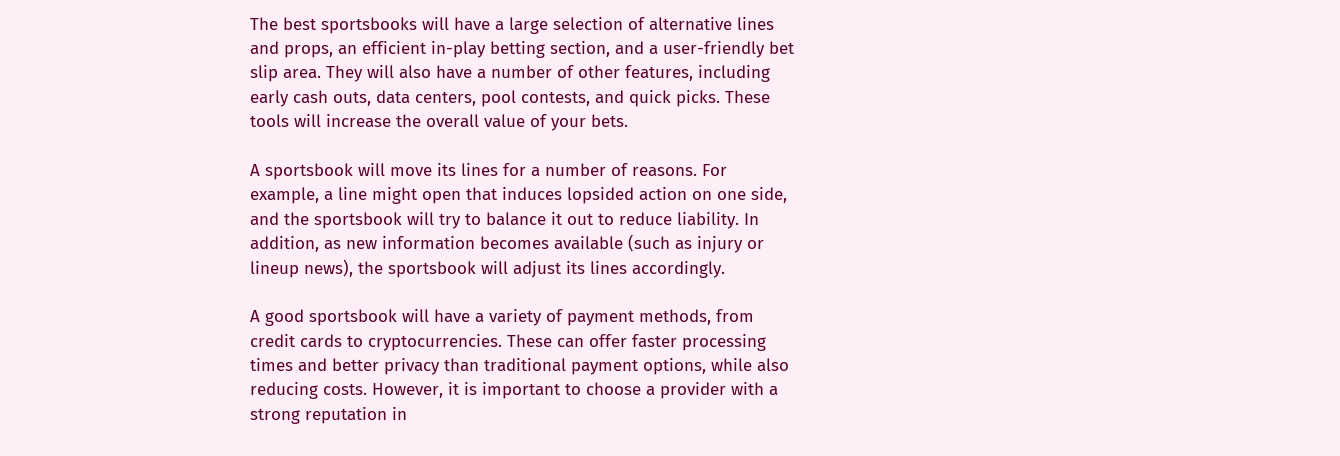The best sportsbooks will have a large selection of alternative lines and props, an efficient in-play betting section, and a user-friendly bet slip area. They will also have a number of other features, including early cash outs, data centers, pool contests, and quick picks. These tools will increase the overall value of your bets.

A sportsbook will move its lines for a number of reasons. For example, a line might open that induces lopsided action on one side, and the sportsbook will try to balance it out to reduce liability. In addition, as new information becomes available (such as injury or lineup news), the sportsbook will adjust its lines accordingly.

A good sportsbook will have a variety of payment methods, from credit cards to cryptocurrencies. These can offer faster processing times and better privacy than traditional payment options, while also reducing costs. However, it is important to choose a provider with a strong reputation in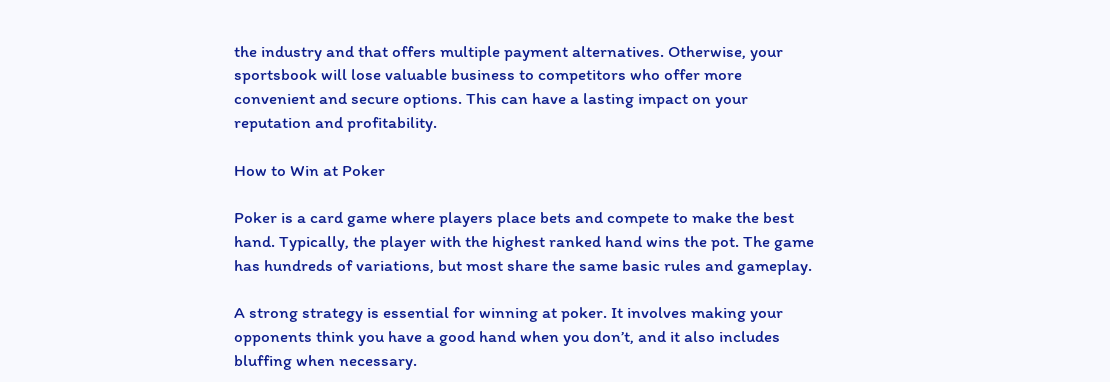the industry and that offers multiple payment alternatives. Otherwise, your sportsbook will lose valuable business to competitors who offer more convenient and secure options. This can have a lasting impact on your reputation and profitability.

How to Win at Poker

Poker is a card game where players place bets and compete to make the best hand. Typically, the player with the highest ranked hand wins the pot. The game has hundreds of variations, but most share the same basic rules and gameplay.

A strong strategy is essential for winning at poker. It involves making your opponents think you have a good hand when you don’t, and it also includes bluffing when necessary.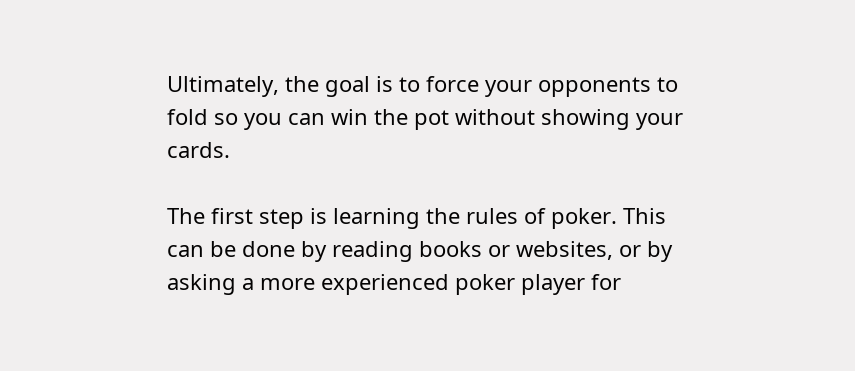Ultimately, the goal is to force your opponents to fold so you can win the pot without showing your cards.

The first step is learning the rules of poker. This can be done by reading books or websites, or by asking a more experienced poker player for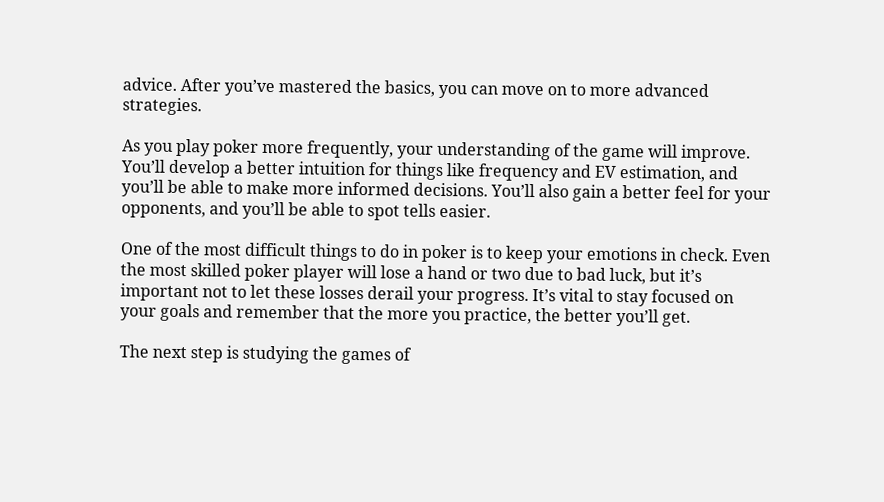advice. After you’ve mastered the basics, you can move on to more advanced strategies.

As you play poker more frequently, your understanding of the game will improve. You’ll develop a better intuition for things like frequency and EV estimation, and you’ll be able to make more informed decisions. You’ll also gain a better feel for your opponents, and you’ll be able to spot tells easier.

One of the most difficult things to do in poker is to keep your emotions in check. Even the most skilled poker player will lose a hand or two due to bad luck, but it’s important not to let these losses derail your progress. It’s vital to stay focused on your goals and remember that the more you practice, the better you’ll get.

The next step is studying the games of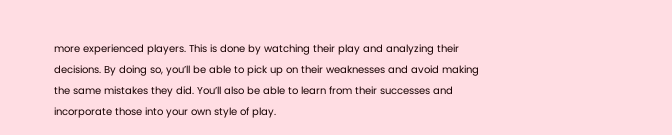more experienced players. This is done by watching their play and analyzing their decisions. By doing so, you’ll be able to pick up on their weaknesses and avoid making the same mistakes they did. You’ll also be able to learn from their successes and incorporate those into your own style of play.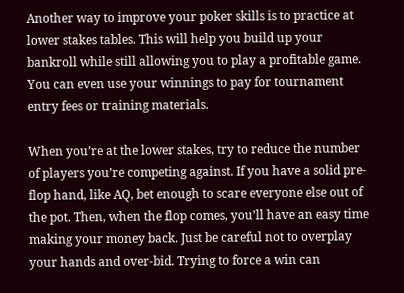Another way to improve your poker skills is to practice at lower stakes tables. This will help you build up your bankroll while still allowing you to play a profitable game. You can even use your winnings to pay for tournament entry fees or training materials.

When you’re at the lower stakes, try to reduce the number of players you’re competing against. If you have a solid pre-flop hand, like AQ, bet enough to scare everyone else out of the pot. Then, when the flop comes, you’ll have an easy time making your money back. Just be careful not to overplay your hands and over-bid. Trying to force a win can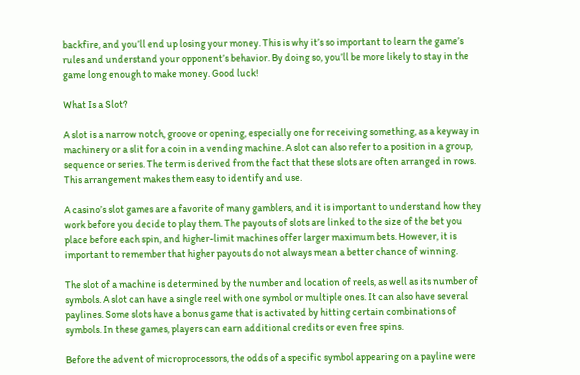backfire, and you’ll end up losing your money. This is why it’s so important to learn the game’s rules and understand your opponent’s behavior. By doing so, you’ll be more likely to stay in the game long enough to make money. Good luck!

What Is a Slot?

A slot is a narrow notch, groove or opening, especially one for receiving something, as a keyway in machinery or a slit for a coin in a vending machine. A slot can also refer to a position in a group, sequence or series. The term is derived from the fact that these slots are often arranged in rows. This arrangement makes them easy to identify and use.

A casino’s slot games are a favorite of many gamblers, and it is important to understand how they work before you decide to play them. The payouts of slots are linked to the size of the bet you place before each spin, and higher-limit machines offer larger maximum bets. However, it is important to remember that higher payouts do not always mean a better chance of winning.

The slot of a machine is determined by the number and location of reels, as well as its number of symbols. A slot can have a single reel with one symbol or multiple ones. It can also have several paylines. Some slots have a bonus game that is activated by hitting certain combinations of symbols. In these games, players can earn additional credits or even free spins.

Before the advent of microprocessors, the odds of a specific symbol appearing on a payline were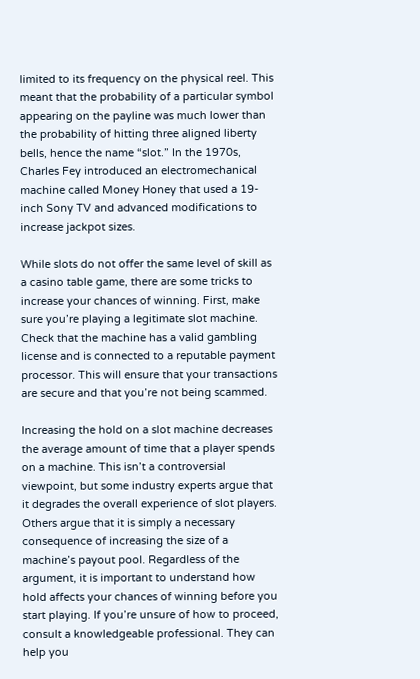limited to its frequency on the physical reel. This meant that the probability of a particular symbol appearing on the payline was much lower than the probability of hitting three aligned liberty bells, hence the name “slot.” In the 1970s, Charles Fey introduced an electromechanical machine called Money Honey that used a 19-inch Sony TV and advanced modifications to increase jackpot sizes.

While slots do not offer the same level of skill as a casino table game, there are some tricks to increase your chances of winning. First, make sure you’re playing a legitimate slot machine. Check that the machine has a valid gambling license and is connected to a reputable payment processor. This will ensure that your transactions are secure and that you’re not being scammed.

Increasing the hold on a slot machine decreases the average amount of time that a player spends on a machine. This isn’t a controversial viewpoint, but some industry experts argue that it degrades the overall experience of slot players. Others argue that it is simply a necessary consequence of increasing the size of a machine’s payout pool. Regardless of the argument, it is important to understand how hold affects your chances of winning before you start playing. If you’re unsure of how to proceed, consult a knowledgeable professional. They can help you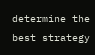determine the best strategy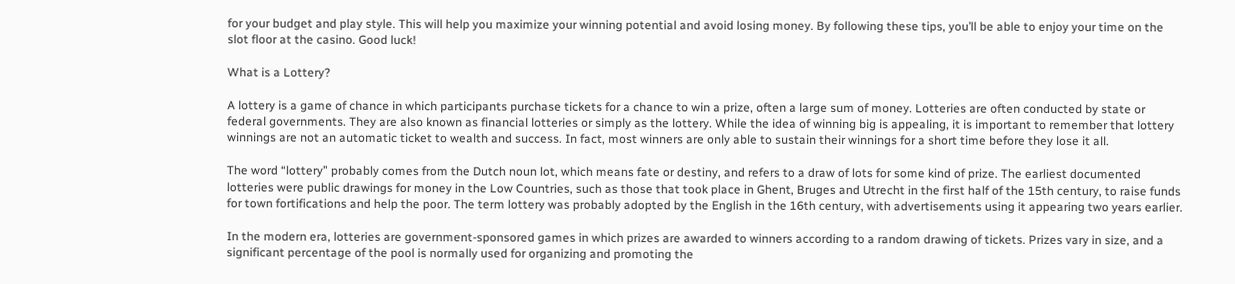for your budget and play style. This will help you maximize your winning potential and avoid losing money. By following these tips, you’ll be able to enjoy your time on the slot floor at the casino. Good luck!

What is a Lottery?

A lottery is a game of chance in which participants purchase tickets for a chance to win a prize, often a large sum of money. Lotteries are often conducted by state or federal governments. They are also known as financial lotteries or simply as the lottery. While the idea of winning big is appealing, it is important to remember that lottery winnings are not an automatic ticket to wealth and success. In fact, most winners are only able to sustain their winnings for a short time before they lose it all.

The word “lottery” probably comes from the Dutch noun lot, which means fate or destiny, and refers to a draw of lots for some kind of prize. The earliest documented lotteries were public drawings for money in the Low Countries, such as those that took place in Ghent, Bruges and Utrecht in the first half of the 15th century, to raise funds for town fortifications and help the poor. The term lottery was probably adopted by the English in the 16th century, with advertisements using it appearing two years earlier.

In the modern era, lotteries are government-sponsored games in which prizes are awarded to winners according to a random drawing of tickets. Prizes vary in size, and a significant percentage of the pool is normally used for organizing and promoting the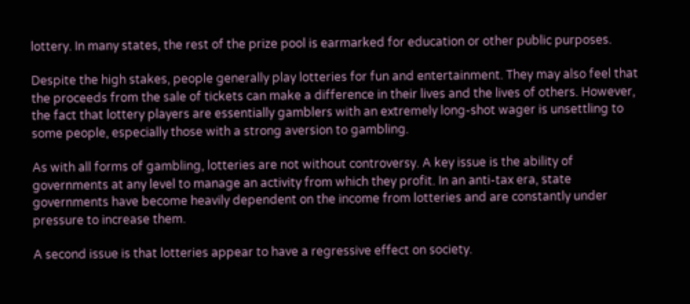lottery. In many states, the rest of the prize pool is earmarked for education or other public purposes.

Despite the high stakes, people generally play lotteries for fun and entertainment. They may also feel that the proceeds from the sale of tickets can make a difference in their lives and the lives of others. However, the fact that lottery players are essentially gamblers with an extremely long-shot wager is unsettling to some people, especially those with a strong aversion to gambling.

As with all forms of gambling, lotteries are not without controversy. A key issue is the ability of governments at any level to manage an activity from which they profit. In an anti-tax era, state governments have become heavily dependent on the income from lotteries and are constantly under pressure to increase them.

A second issue is that lotteries appear to have a regressive effect on society.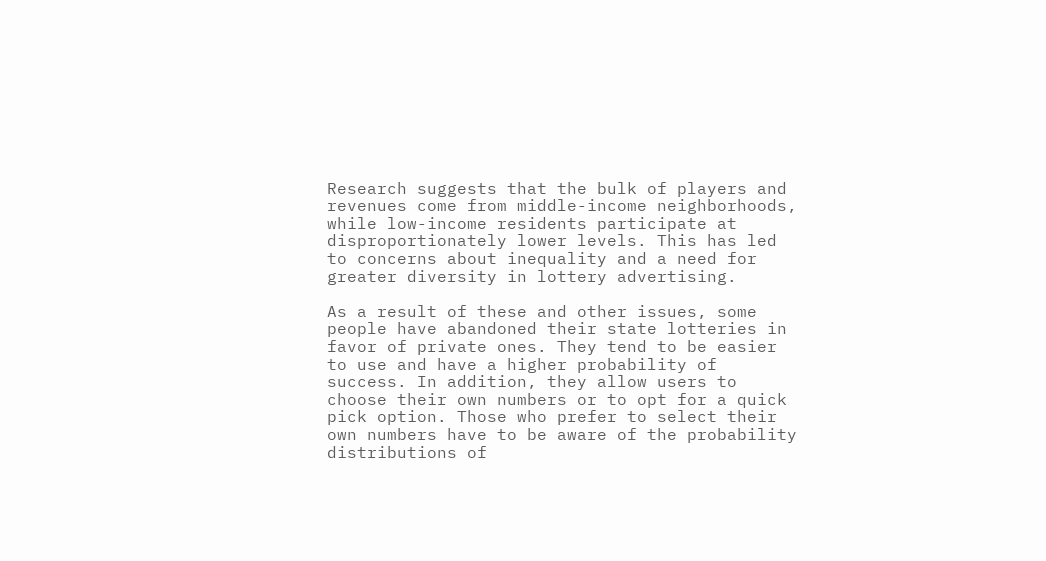Research suggests that the bulk of players and revenues come from middle-income neighborhoods, while low-income residents participate at disproportionately lower levels. This has led to concerns about inequality and a need for greater diversity in lottery advertising.

As a result of these and other issues, some people have abandoned their state lotteries in favor of private ones. They tend to be easier to use and have a higher probability of success. In addition, they allow users to choose their own numbers or to opt for a quick pick option. Those who prefer to select their own numbers have to be aware of the probability distributions of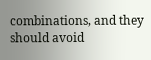combinations, and they should avoid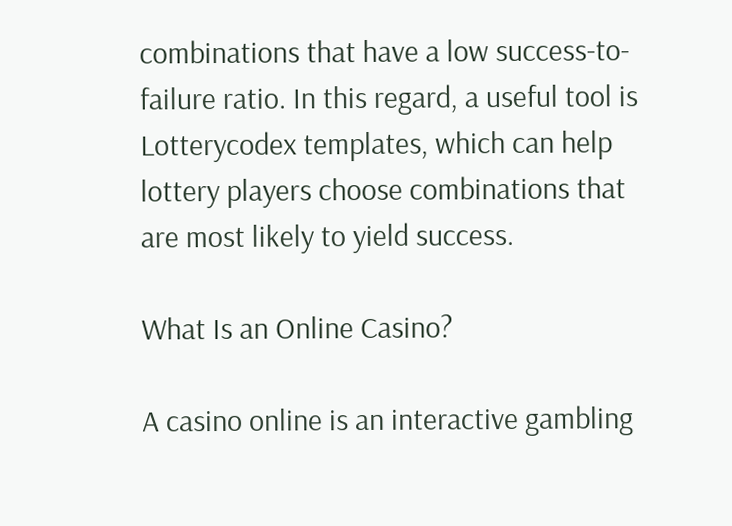combinations that have a low success-to-failure ratio. In this regard, a useful tool is Lotterycodex templates, which can help lottery players choose combinations that are most likely to yield success.

What Is an Online Casino?

A casino online is an interactive gambling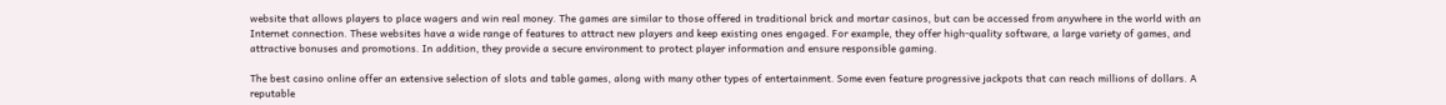website that allows players to place wagers and win real money. The games are similar to those offered in traditional brick and mortar casinos, but can be accessed from anywhere in the world with an Internet connection. These websites have a wide range of features to attract new players and keep existing ones engaged. For example, they offer high-quality software, a large variety of games, and attractive bonuses and promotions. In addition, they provide a secure environment to protect player information and ensure responsible gaming.

The best casino online offer an extensive selection of slots and table games, along with many other types of entertainment. Some even feature progressive jackpots that can reach millions of dollars. A reputable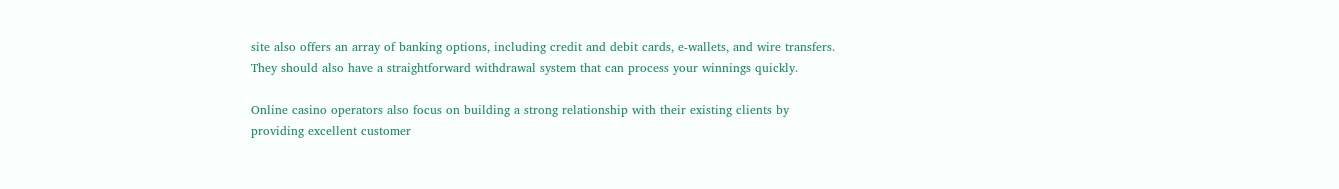site also offers an array of banking options, including credit and debit cards, e-wallets, and wire transfers. They should also have a straightforward withdrawal system that can process your winnings quickly.

Online casino operators also focus on building a strong relationship with their existing clients by providing excellent customer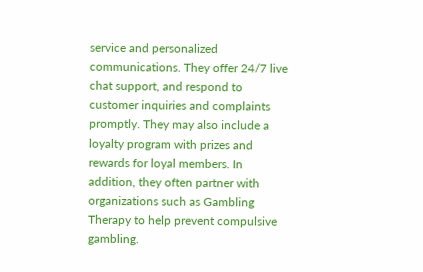service and personalized communications. They offer 24/7 live chat support, and respond to customer inquiries and complaints promptly. They may also include a loyalty program with prizes and rewards for loyal members. In addition, they often partner with organizations such as Gambling Therapy to help prevent compulsive gambling.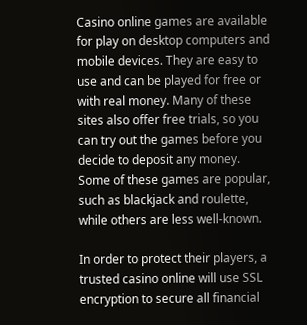Casino online games are available for play on desktop computers and mobile devices. They are easy to use and can be played for free or with real money. Many of these sites also offer free trials, so you can try out the games before you decide to deposit any money. Some of these games are popular, such as blackjack and roulette, while others are less well-known.

In order to protect their players, a trusted casino online will use SSL encryption to secure all financial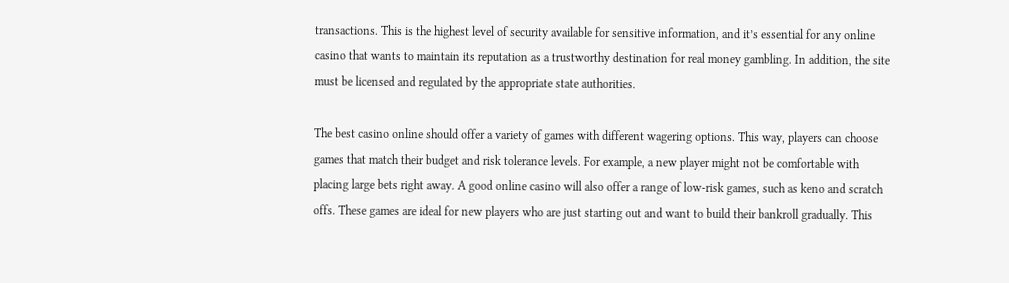transactions. This is the highest level of security available for sensitive information, and it’s essential for any online casino that wants to maintain its reputation as a trustworthy destination for real money gambling. In addition, the site must be licensed and regulated by the appropriate state authorities.

The best casino online should offer a variety of games with different wagering options. This way, players can choose games that match their budget and risk tolerance levels. For example, a new player might not be comfortable with placing large bets right away. A good online casino will also offer a range of low-risk games, such as keno and scratch offs. These games are ideal for new players who are just starting out and want to build their bankroll gradually. This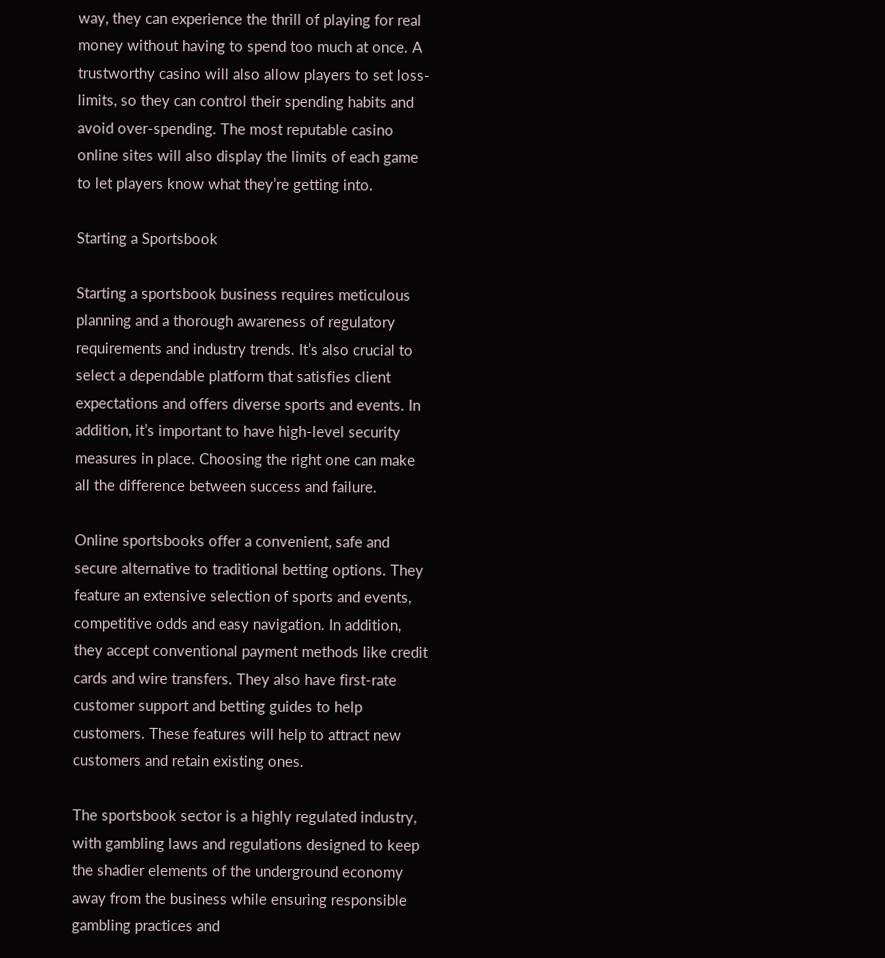way, they can experience the thrill of playing for real money without having to spend too much at once. A trustworthy casino will also allow players to set loss-limits, so they can control their spending habits and avoid over-spending. The most reputable casino online sites will also display the limits of each game to let players know what they’re getting into.

Starting a Sportsbook

Starting a sportsbook business requires meticulous planning and a thorough awareness of regulatory requirements and industry trends. It’s also crucial to select a dependable platform that satisfies client expectations and offers diverse sports and events. In addition, it’s important to have high-level security measures in place. Choosing the right one can make all the difference between success and failure.

Online sportsbooks offer a convenient, safe and secure alternative to traditional betting options. They feature an extensive selection of sports and events, competitive odds and easy navigation. In addition, they accept conventional payment methods like credit cards and wire transfers. They also have first-rate customer support and betting guides to help customers. These features will help to attract new customers and retain existing ones.

The sportsbook sector is a highly regulated industry, with gambling laws and regulations designed to keep the shadier elements of the underground economy away from the business while ensuring responsible gambling practices and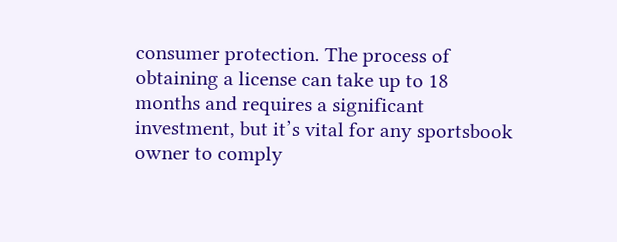consumer protection. The process of obtaining a license can take up to 18 months and requires a significant investment, but it’s vital for any sportsbook owner to comply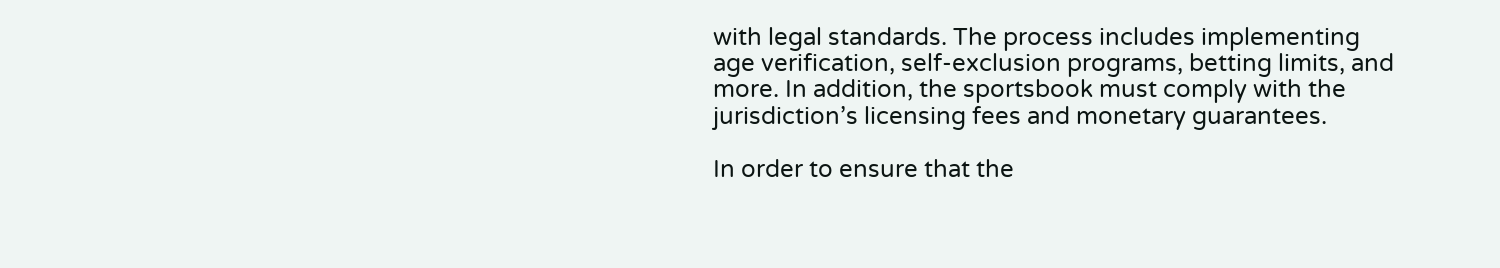with legal standards. The process includes implementing age verification, self-exclusion programs, betting limits, and more. In addition, the sportsbook must comply with the jurisdiction’s licensing fees and monetary guarantees.

In order to ensure that the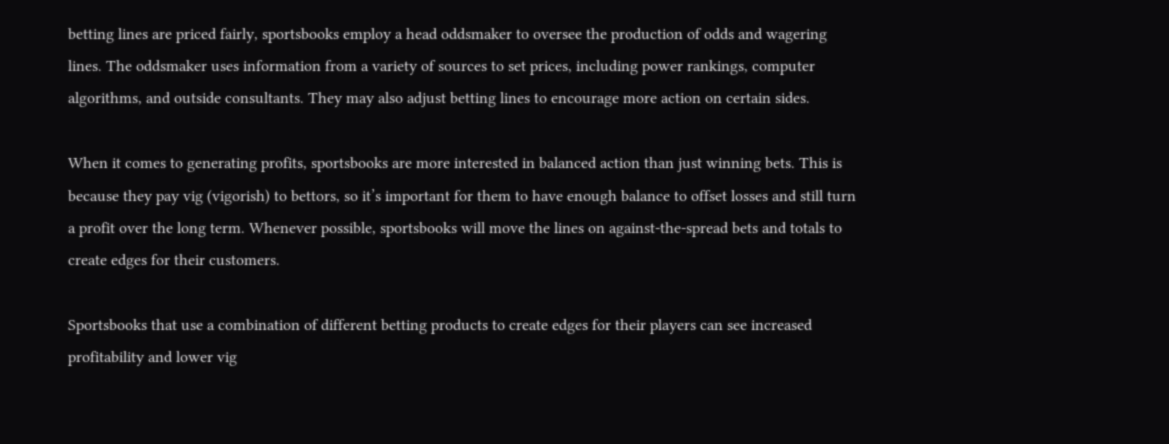betting lines are priced fairly, sportsbooks employ a head oddsmaker to oversee the production of odds and wagering lines. The oddsmaker uses information from a variety of sources to set prices, including power rankings, computer algorithms, and outside consultants. They may also adjust betting lines to encourage more action on certain sides.

When it comes to generating profits, sportsbooks are more interested in balanced action than just winning bets. This is because they pay vig (vigorish) to bettors, so it’s important for them to have enough balance to offset losses and still turn a profit over the long term. Whenever possible, sportsbooks will move the lines on against-the-spread bets and totals to create edges for their customers.

Sportsbooks that use a combination of different betting products to create edges for their players can see increased profitability and lower vig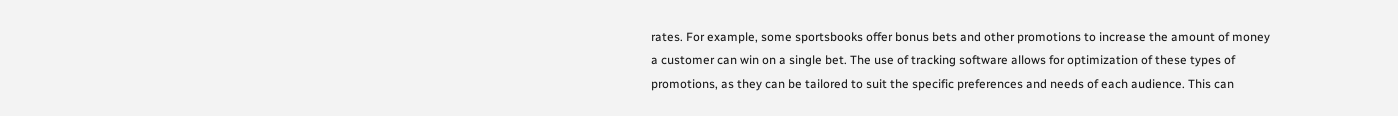rates. For example, some sportsbooks offer bonus bets and other promotions to increase the amount of money a customer can win on a single bet. The use of tracking software allows for optimization of these types of promotions, as they can be tailored to suit the specific preferences and needs of each audience. This can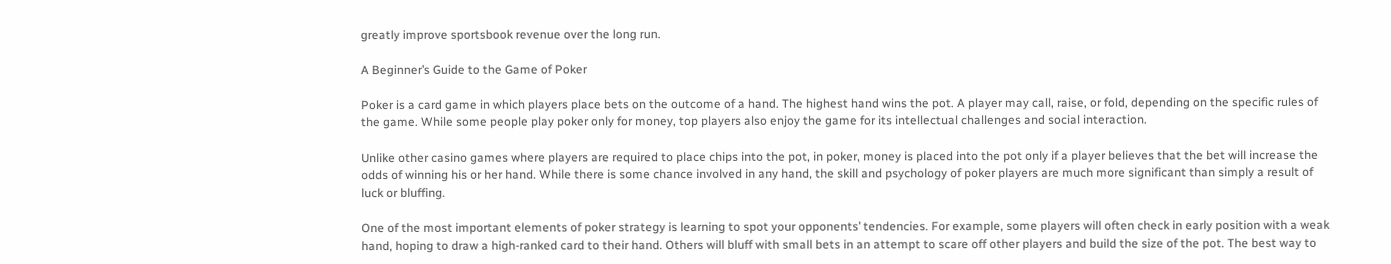greatly improve sportsbook revenue over the long run.

A Beginner’s Guide to the Game of Poker

Poker is a card game in which players place bets on the outcome of a hand. The highest hand wins the pot. A player may call, raise, or fold, depending on the specific rules of the game. While some people play poker only for money, top players also enjoy the game for its intellectual challenges and social interaction.

Unlike other casino games where players are required to place chips into the pot, in poker, money is placed into the pot only if a player believes that the bet will increase the odds of winning his or her hand. While there is some chance involved in any hand, the skill and psychology of poker players are much more significant than simply a result of luck or bluffing.

One of the most important elements of poker strategy is learning to spot your opponents’ tendencies. For example, some players will often check in early position with a weak hand, hoping to draw a high-ranked card to their hand. Others will bluff with small bets in an attempt to scare off other players and build the size of the pot. The best way to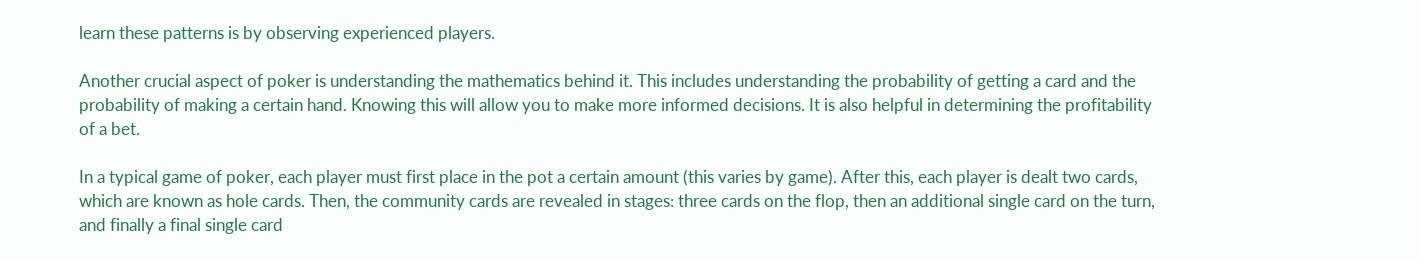learn these patterns is by observing experienced players.

Another crucial aspect of poker is understanding the mathematics behind it. This includes understanding the probability of getting a card and the probability of making a certain hand. Knowing this will allow you to make more informed decisions. It is also helpful in determining the profitability of a bet.

In a typical game of poker, each player must first place in the pot a certain amount (this varies by game). After this, each player is dealt two cards, which are known as hole cards. Then, the community cards are revealed in stages: three cards on the flop, then an additional single card on the turn, and finally a final single card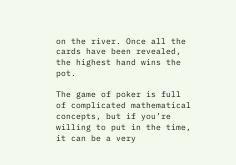on the river. Once all the cards have been revealed, the highest hand wins the pot.

The game of poker is full of complicated mathematical concepts, but if you’re willing to put in the time, it can be a very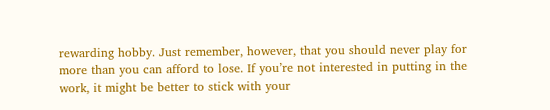rewarding hobby. Just remember, however, that you should never play for more than you can afford to lose. If you’re not interested in putting in the work, it might be better to stick with your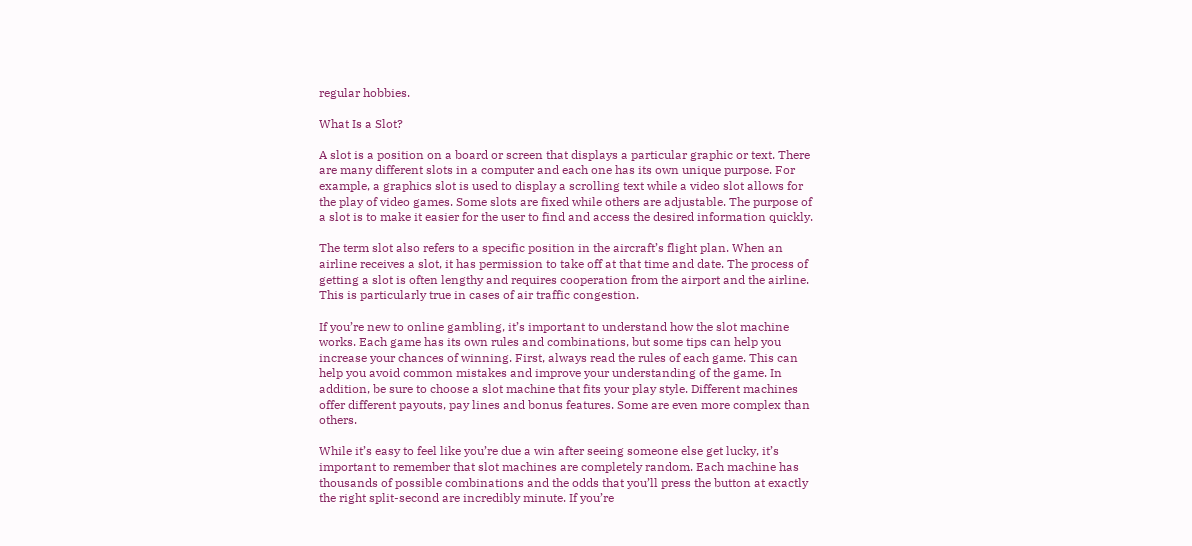regular hobbies.

What Is a Slot?

A slot is a position on a board or screen that displays a particular graphic or text. There are many different slots in a computer and each one has its own unique purpose. For example, a graphics slot is used to display a scrolling text while a video slot allows for the play of video games. Some slots are fixed while others are adjustable. The purpose of a slot is to make it easier for the user to find and access the desired information quickly.

The term slot also refers to a specific position in the aircraft’s flight plan. When an airline receives a slot, it has permission to take off at that time and date. The process of getting a slot is often lengthy and requires cooperation from the airport and the airline. This is particularly true in cases of air traffic congestion.

If you’re new to online gambling, it’s important to understand how the slot machine works. Each game has its own rules and combinations, but some tips can help you increase your chances of winning. First, always read the rules of each game. This can help you avoid common mistakes and improve your understanding of the game. In addition, be sure to choose a slot machine that fits your play style. Different machines offer different payouts, pay lines and bonus features. Some are even more complex than others.

While it’s easy to feel like you’re due a win after seeing someone else get lucky, it’s important to remember that slot machines are completely random. Each machine has thousands of possible combinations and the odds that you’ll press the button at exactly the right split-second are incredibly minute. If you’re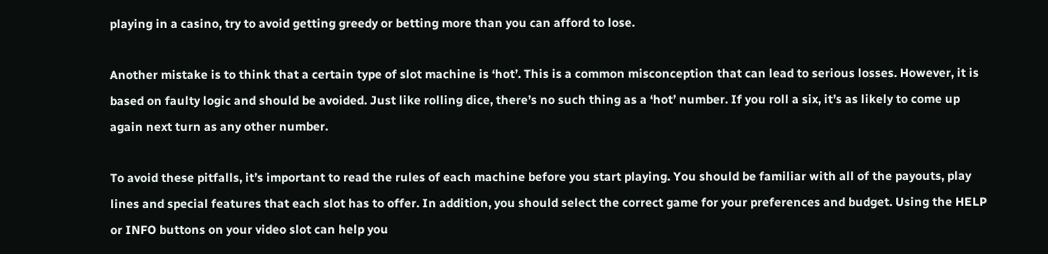playing in a casino, try to avoid getting greedy or betting more than you can afford to lose.

Another mistake is to think that a certain type of slot machine is ‘hot’. This is a common misconception that can lead to serious losses. However, it is based on faulty logic and should be avoided. Just like rolling dice, there’s no such thing as a ‘hot’ number. If you roll a six, it’s as likely to come up again next turn as any other number.

To avoid these pitfalls, it’s important to read the rules of each machine before you start playing. You should be familiar with all of the payouts, play lines and special features that each slot has to offer. In addition, you should select the correct game for your preferences and budget. Using the HELP or INFO buttons on your video slot can help you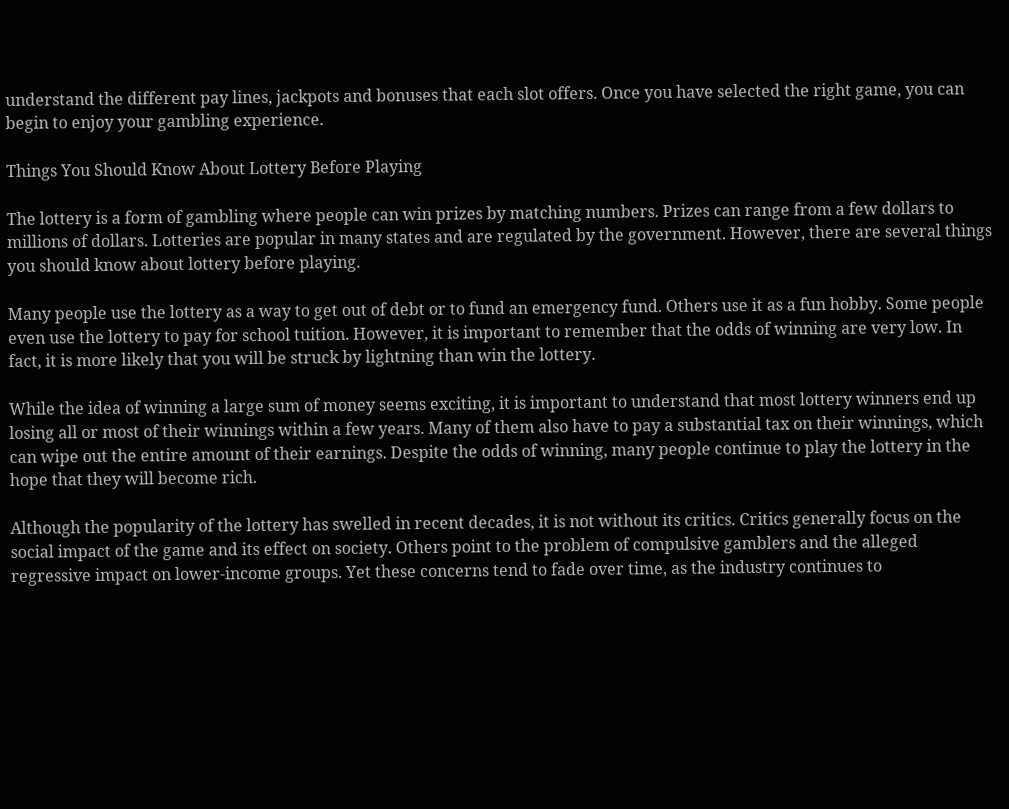understand the different pay lines, jackpots and bonuses that each slot offers. Once you have selected the right game, you can begin to enjoy your gambling experience.

Things You Should Know About Lottery Before Playing

The lottery is a form of gambling where people can win prizes by matching numbers. Prizes can range from a few dollars to millions of dollars. Lotteries are popular in many states and are regulated by the government. However, there are several things you should know about lottery before playing.

Many people use the lottery as a way to get out of debt or to fund an emergency fund. Others use it as a fun hobby. Some people even use the lottery to pay for school tuition. However, it is important to remember that the odds of winning are very low. In fact, it is more likely that you will be struck by lightning than win the lottery.

While the idea of winning a large sum of money seems exciting, it is important to understand that most lottery winners end up losing all or most of their winnings within a few years. Many of them also have to pay a substantial tax on their winnings, which can wipe out the entire amount of their earnings. Despite the odds of winning, many people continue to play the lottery in the hope that they will become rich.

Although the popularity of the lottery has swelled in recent decades, it is not without its critics. Critics generally focus on the social impact of the game and its effect on society. Others point to the problem of compulsive gamblers and the alleged regressive impact on lower-income groups. Yet these concerns tend to fade over time, as the industry continues to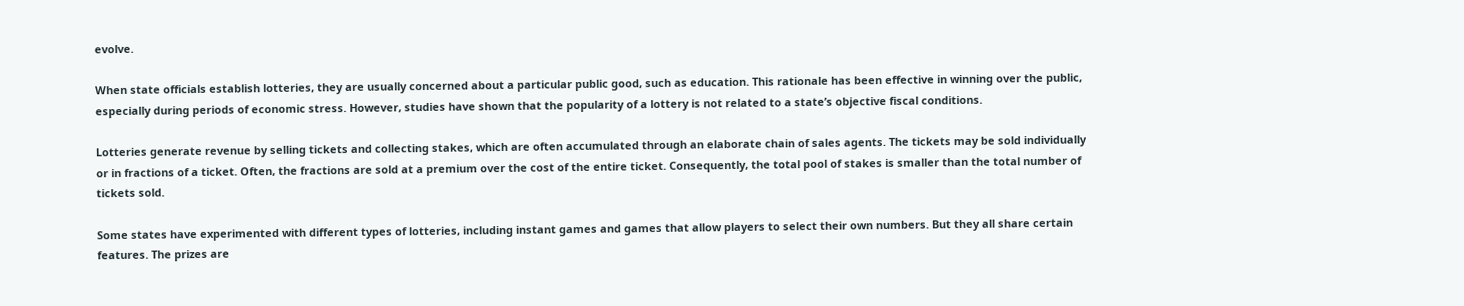evolve.

When state officials establish lotteries, they are usually concerned about a particular public good, such as education. This rationale has been effective in winning over the public, especially during periods of economic stress. However, studies have shown that the popularity of a lottery is not related to a state’s objective fiscal conditions.

Lotteries generate revenue by selling tickets and collecting stakes, which are often accumulated through an elaborate chain of sales agents. The tickets may be sold individually or in fractions of a ticket. Often, the fractions are sold at a premium over the cost of the entire ticket. Consequently, the total pool of stakes is smaller than the total number of tickets sold.

Some states have experimented with different types of lotteries, including instant games and games that allow players to select their own numbers. But they all share certain features. The prizes are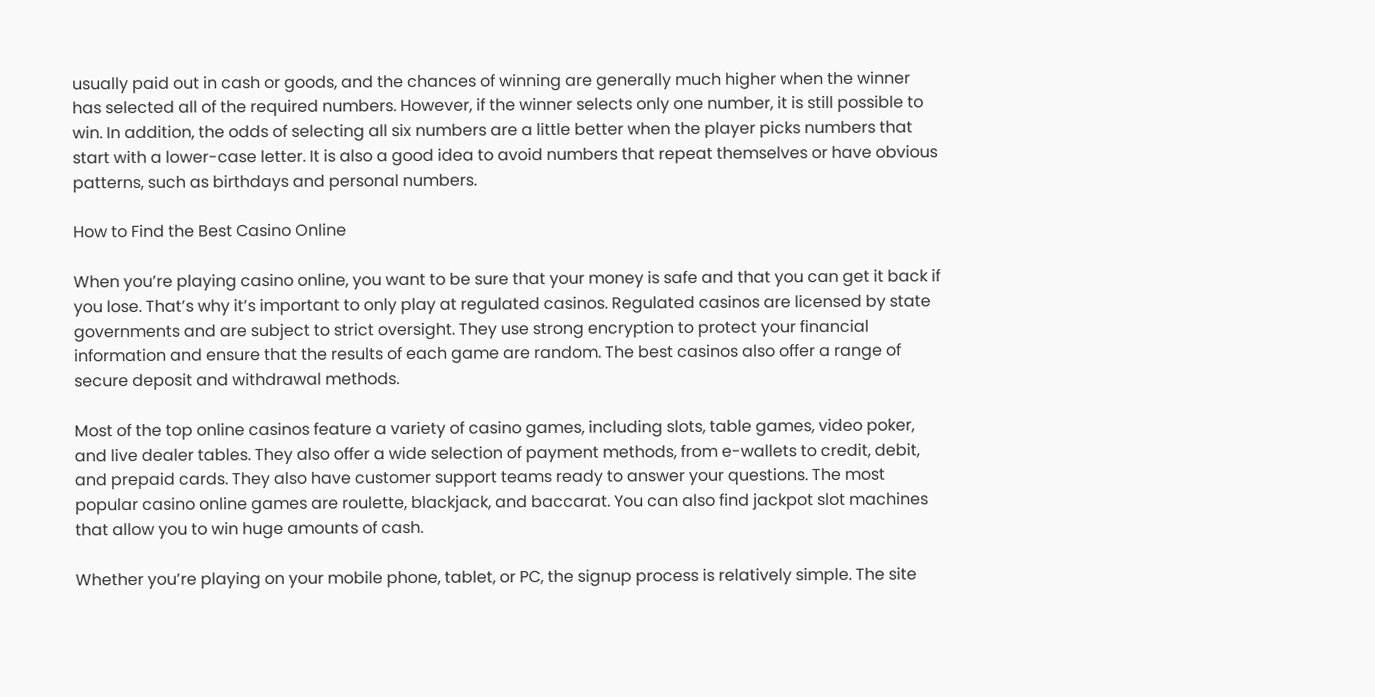usually paid out in cash or goods, and the chances of winning are generally much higher when the winner has selected all of the required numbers. However, if the winner selects only one number, it is still possible to win. In addition, the odds of selecting all six numbers are a little better when the player picks numbers that start with a lower-case letter. It is also a good idea to avoid numbers that repeat themselves or have obvious patterns, such as birthdays and personal numbers.

How to Find the Best Casino Online

When you’re playing casino online, you want to be sure that your money is safe and that you can get it back if you lose. That’s why it’s important to only play at regulated casinos. Regulated casinos are licensed by state governments and are subject to strict oversight. They use strong encryption to protect your financial information and ensure that the results of each game are random. The best casinos also offer a range of secure deposit and withdrawal methods.

Most of the top online casinos feature a variety of casino games, including slots, table games, video poker, and live dealer tables. They also offer a wide selection of payment methods, from e-wallets to credit, debit, and prepaid cards. They also have customer support teams ready to answer your questions. The most popular casino online games are roulette, blackjack, and baccarat. You can also find jackpot slot machines that allow you to win huge amounts of cash.

Whether you’re playing on your mobile phone, tablet, or PC, the signup process is relatively simple. The site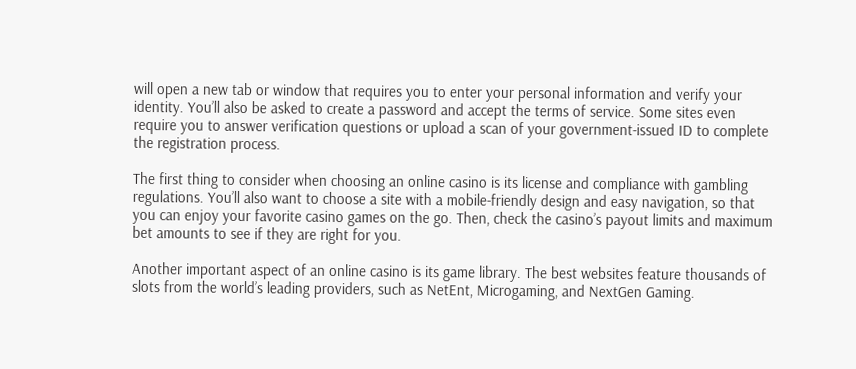will open a new tab or window that requires you to enter your personal information and verify your identity. You’ll also be asked to create a password and accept the terms of service. Some sites even require you to answer verification questions or upload a scan of your government-issued ID to complete the registration process.

The first thing to consider when choosing an online casino is its license and compliance with gambling regulations. You’ll also want to choose a site with a mobile-friendly design and easy navigation, so that you can enjoy your favorite casino games on the go. Then, check the casino’s payout limits and maximum bet amounts to see if they are right for you.

Another important aspect of an online casino is its game library. The best websites feature thousands of slots from the world’s leading providers, such as NetEnt, Microgaming, and NextGen Gaming.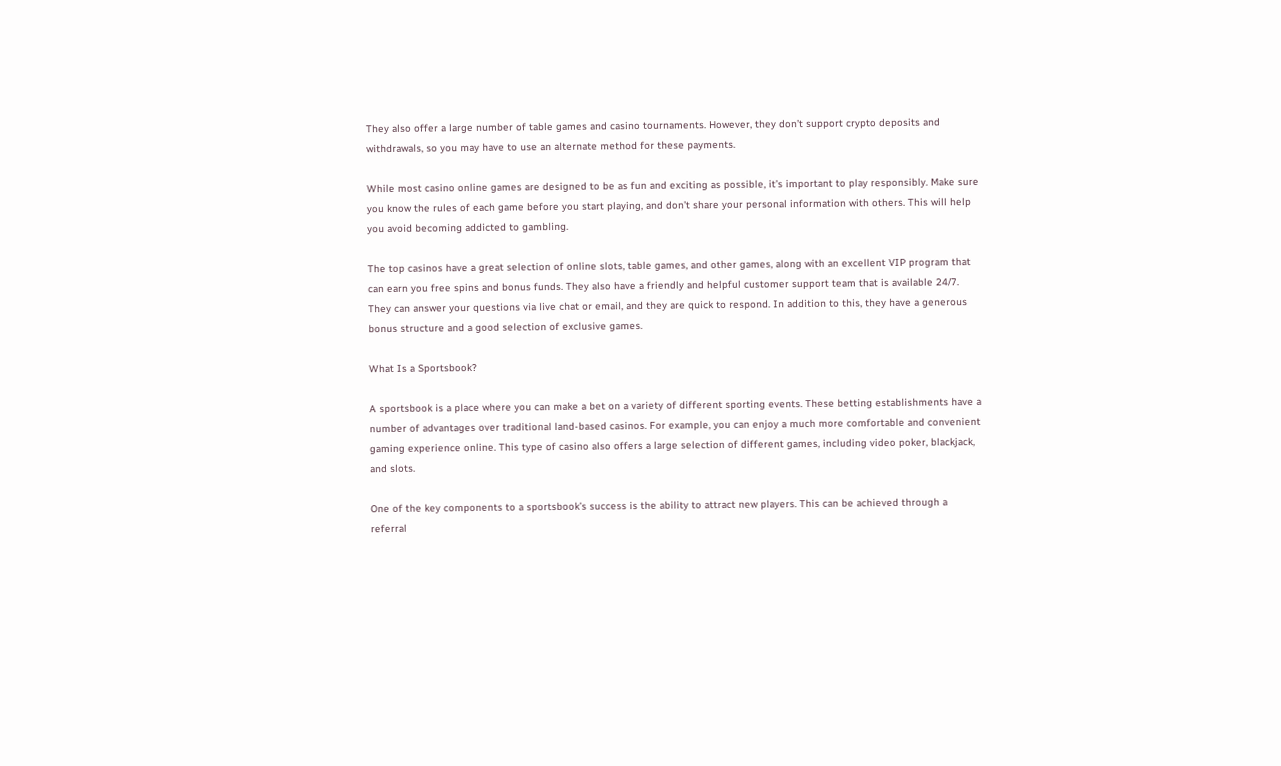They also offer a large number of table games and casino tournaments. However, they don’t support crypto deposits and withdrawals, so you may have to use an alternate method for these payments.

While most casino online games are designed to be as fun and exciting as possible, it’s important to play responsibly. Make sure you know the rules of each game before you start playing, and don’t share your personal information with others. This will help you avoid becoming addicted to gambling.

The top casinos have a great selection of online slots, table games, and other games, along with an excellent VIP program that can earn you free spins and bonus funds. They also have a friendly and helpful customer support team that is available 24/7. They can answer your questions via live chat or email, and they are quick to respond. In addition to this, they have a generous bonus structure and a good selection of exclusive games.

What Is a Sportsbook?

A sportsbook is a place where you can make a bet on a variety of different sporting events. These betting establishments have a number of advantages over traditional land-based casinos. For example, you can enjoy a much more comfortable and convenient gaming experience online. This type of casino also offers a large selection of different games, including video poker, blackjack, and slots.

One of the key components to a sportsbook’s success is the ability to attract new players. This can be achieved through a referral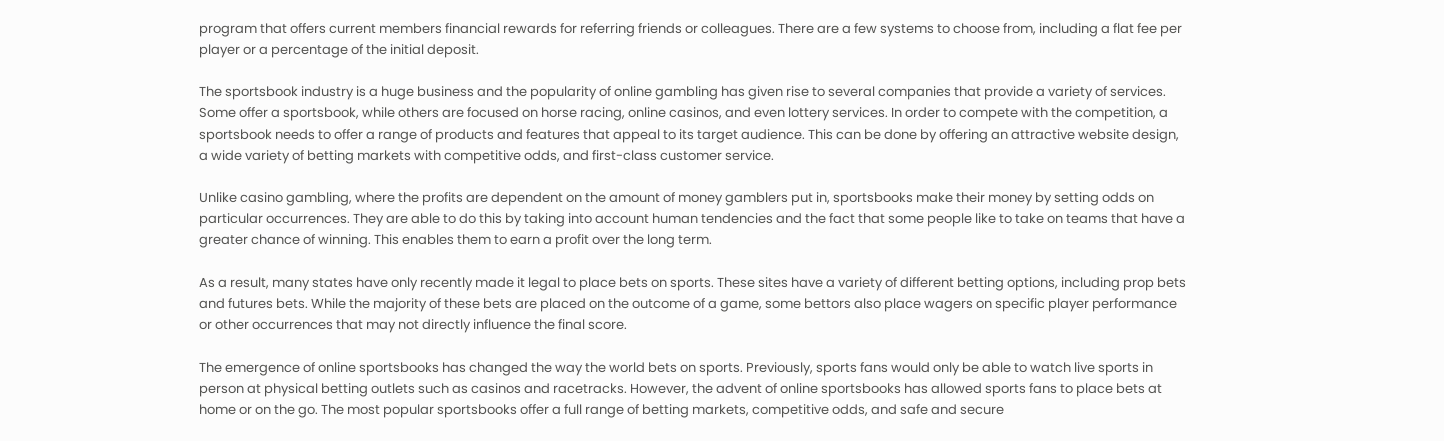program that offers current members financial rewards for referring friends or colleagues. There are a few systems to choose from, including a flat fee per player or a percentage of the initial deposit.

The sportsbook industry is a huge business and the popularity of online gambling has given rise to several companies that provide a variety of services. Some offer a sportsbook, while others are focused on horse racing, online casinos, and even lottery services. In order to compete with the competition, a sportsbook needs to offer a range of products and features that appeal to its target audience. This can be done by offering an attractive website design, a wide variety of betting markets with competitive odds, and first-class customer service.

Unlike casino gambling, where the profits are dependent on the amount of money gamblers put in, sportsbooks make their money by setting odds on particular occurrences. They are able to do this by taking into account human tendencies and the fact that some people like to take on teams that have a greater chance of winning. This enables them to earn a profit over the long term.

As a result, many states have only recently made it legal to place bets on sports. These sites have a variety of different betting options, including prop bets and futures bets. While the majority of these bets are placed on the outcome of a game, some bettors also place wagers on specific player performance or other occurrences that may not directly influence the final score.

The emergence of online sportsbooks has changed the way the world bets on sports. Previously, sports fans would only be able to watch live sports in person at physical betting outlets such as casinos and racetracks. However, the advent of online sportsbooks has allowed sports fans to place bets at home or on the go. The most popular sportsbooks offer a full range of betting markets, competitive odds, and safe and secure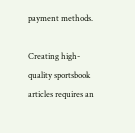payment methods.

Creating high-quality sportsbook articles requires an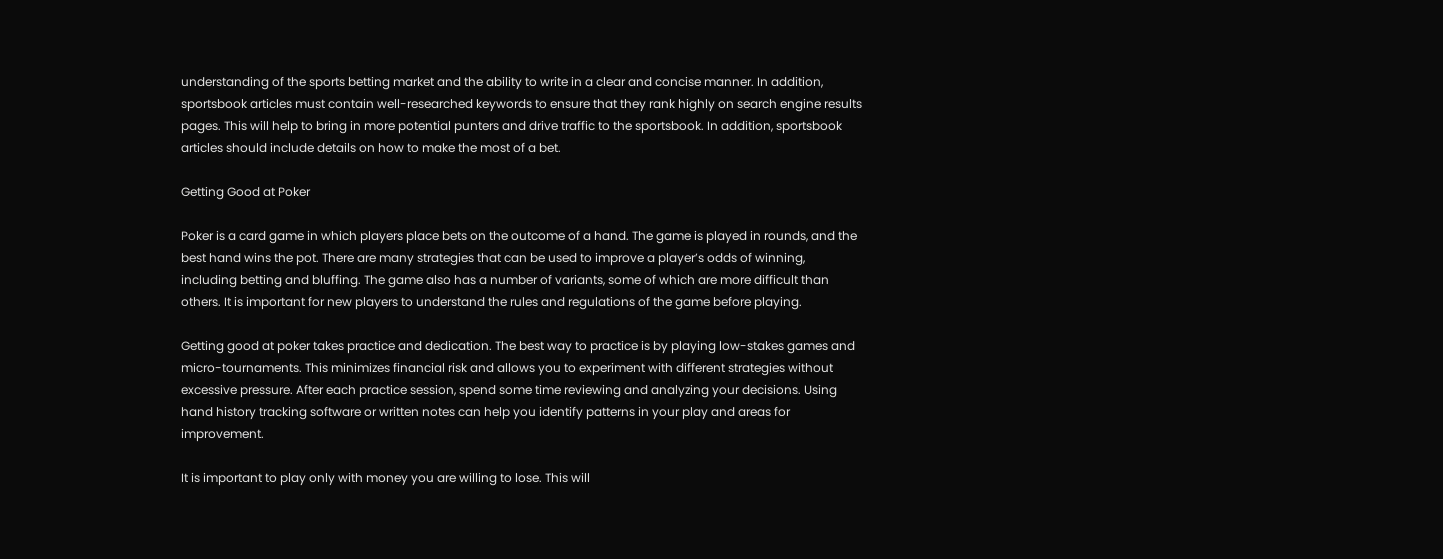understanding of the sports betting market and the ability to write in a clear and concise manner. In addition, sportsbook articles must contain well-researched keywords to ensure that they rank highly on search engine results pages. This will help to bring in more potential punters and drive traffic to the sportsbook. In addition, sportsbook articles should include details on how to make the most of a bet.

Getting Good at Poker

Poker is a card game in which players place bets on the outcome of a hand. The game is played in rounds, and the best hand wins the pot. There are many strategies that can be used to improve a player’s odds of winning, including betting and bluffing. The game also has a number of variants, some of which are more difficult than others. It is important for new players to understand the rules and regulations of the game before playing.

Getting good at poker takes practice and dedication. The best way to practice is by playing low-stakes games and micro-tournaments. This minimizes financial risk and allows you to experiment with different strategies without excessive pressure. After each practice session, spend some time reviewing and analyzing your decisions. Using hand history tracking software or written notes can help you identify patterns in your play and areas for improvement.

It is important to play only with money you are willing to lose. This will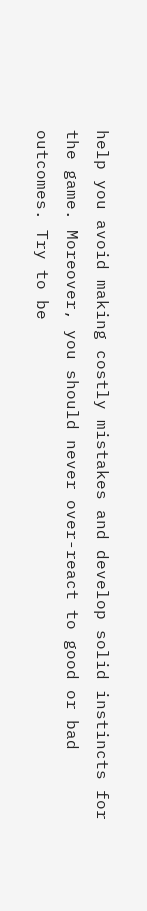help you avoid making costly mistakes and develop solid instincts for the game. Moreover, you should never over-react to good or bad outcomes. Try to be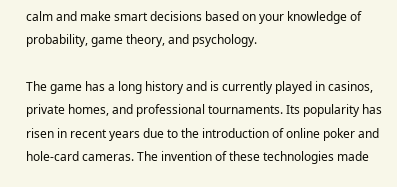calm and make smart decisions based on your knowledge of probability, game theory, and psychology.

The game has a long history and is currently played in casinos, private homes, and professional tournaments. Its popularity has risen in recent years due to the introduction of online poker and hole-card cameras. The invention of these technologies made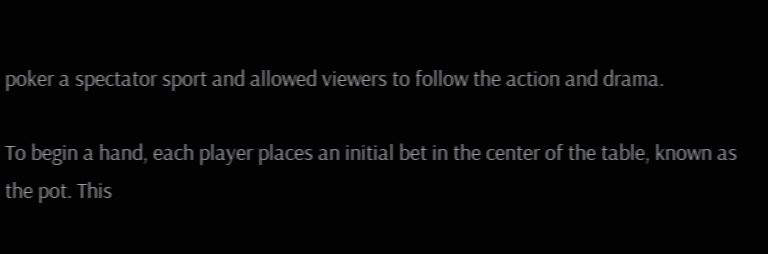poker a spectator sport and allowed viewers to follow the action and drama.

To begin a hand, each player places an initial bet in the center of the table, known as the pot. This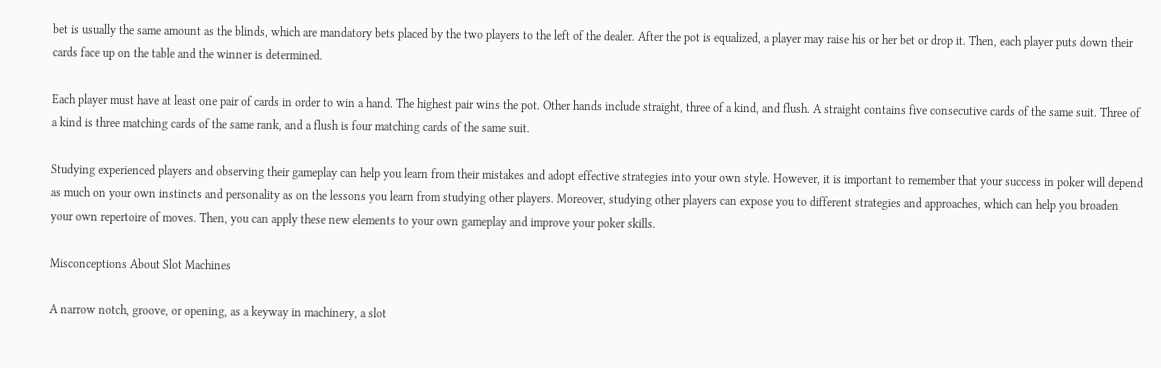bet is usually the same amount as the blinds, which are mandatory bets placed by the two players to the left of the dealer. After the pot is equalized, a player may raise his or her bet or drop it. Then, each player puts down their cards face up on the table and the winner is determined.

Each player must have at least one pair of cards in order to win a hand. The highest pair wins the pot. Other hands include straight, three of a kind, and flush. A straight contains five consecutive cards of the same suit. Three of a kind is three matching cards of the same rank, and a flush is four matching cards of the same suit.

Studying experienced players and observing their gameplay can help you learn from their mistakes and adopt effective strategies into your own style. However, it is important to remember that your success in poker will depend as much on your own instincts and personality as on the lessons you learn from studying other players. Moreover, studying other players can expose you to different strategies and approaches, which can help you broaden your own repertoire of moves. Then, you can apply these new elements to your own gameplay and improve your poker skills.

Misconceptions About Slot Machines

A narrow notch, groove, or opening, as a keyway in machinery, a slot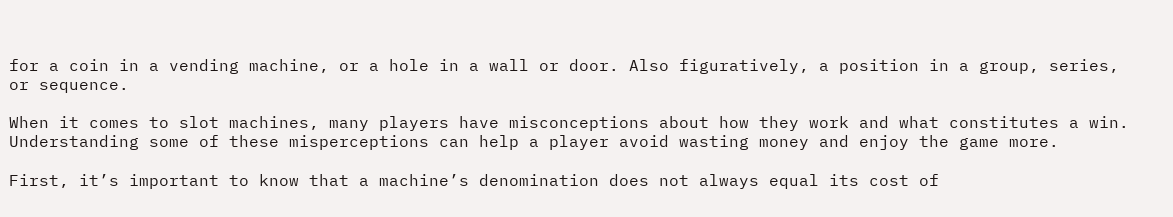for a coin in a vending machine, or a hole in a wall or door. Also figuratively, a position in a group, series, or sequence.

When it comes to slot machines, many players have misconceptions about how they work and what constitutes a win. Understanding some of these misperceptions can help a player avoid wasting money and enjoy the game more.

First, it’s important to know that a machine’s denomination does not always equal its cost of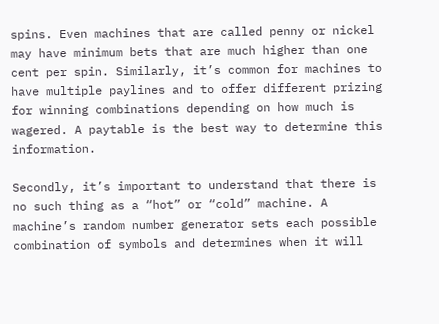spins. Even machines that are called penny or nickel may have minimum bets that are much higher than one cent per spin. Similarly, it’s common for machines to have multiple paylines and to offer different prizing for winning combinations depending on how much is wagered. A paytable is the best way to determine this information.

Secondly, it’s important to understand that there is no such thing as a “hot” or “cold” machine. A machine’s random number generator sets each possible combination of symbols and determines when it will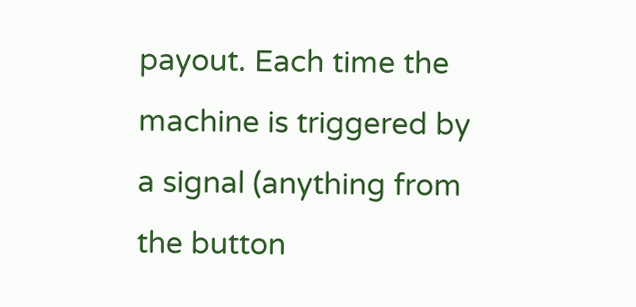payout. Each time the machine is triggered by a signal (anything from the button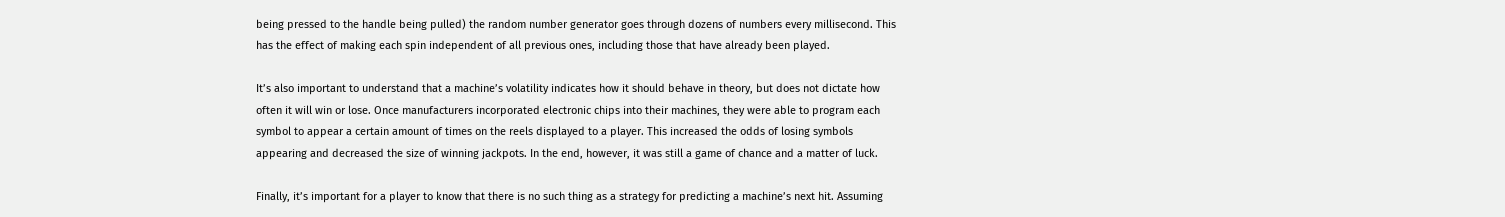being pressed to the handle being pulled) the random number generator goes through dozens of numbers every millisecond. This has the effect of making each spin independent of all previous ones, including those that have already been played.

It’s also important to understand that a machine’s volatility indicates how it should behave in theory, but does not dictate how often it will win or lose. Once manufacturers incorporated electronic chips into their machines, they were able to program each symbol to appear a certain amount of times on the reels displayed to a player. This increased the odds of losing symbols appearing and decreased the size of winning jackpots. In the end, however, it was still a game of chance and a matter of luck.

Finally, it’s important for a player to know that there is no such thing as a strategy for predicting a machine’s next hit. Assuming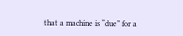that a machine is “due” for a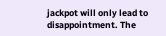jackpot will only lead to disappointment. The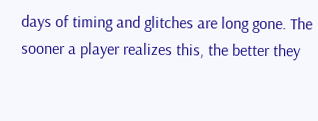days of timing and glitches are long gone. The sooner a player realizes this, the better they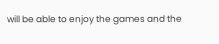will be able to enjoy the games and the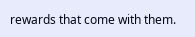rewards that come with them.